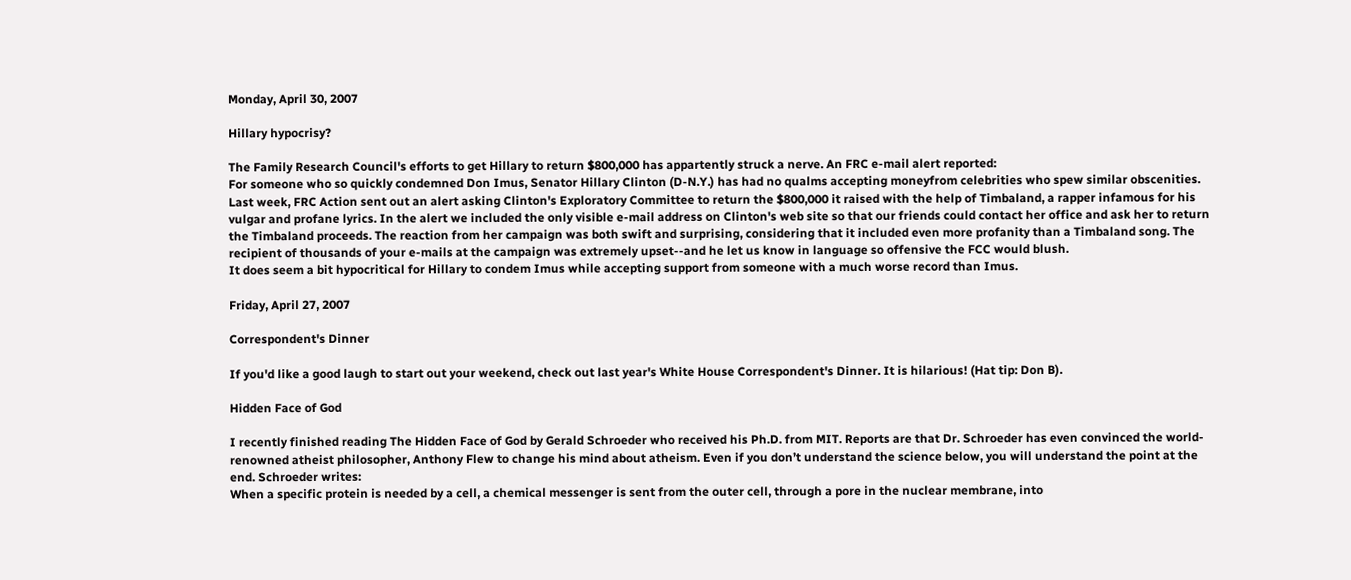Monday, April 30, 2007

Hillary hypocrisy?

The Family Research Council's efforts to get Hillary to return $800,000 has appartently struck a nerve. An FRC e-mail alert reported:
For someone who so quickly condemned Don Imus, Senator Hillary Clinton (D-N.Y.) has had no qualms accepting moneyfrom celebrities who spew similar obscenities. Last week, FRC Action sent out an alert asking Clinton's Exploratory Committee to return the $800,000 it raised with the help of Timbaland, a rapper infamous for his vulgar and profane lyrics. In the alert we included the only visible e-mail address on Clinton's web site so that our friends could contact her office and ask her to return the Timbaland proceeds. The reaction from her campaign was both swift and surprising, considering that it included even more profanity than a Timbaland song. The recipient of thousands of your e-mails at the campaign was extremely upset--and he let us know in language so offensive the FCC would blush.
It does seem a bit hypocritical for Hillary to condem Imus while accepting support from someone with a much worse record than Imus.

Friday, April 27, 2007

Correspondent's Dinner

If you'd like a good laugh to start out your weekend, check out last year's White House Correspondent's Dinner. It is hilarious! (Hat tip: Don B).

Hidden Face of God

I recently finished reading The Hidden Face of God by Gerald Schroeder who received his Ph.D. from MIT. Reports are that Dr. Schroeder has even convinced the world-renowned atheist philosopher, Anthony Flew to change his mind about atheism. Even if you don’t understand the science below, you will understand the point at the end. Schroeder writes:
When a specific protein is needed by a cell, a chemical messenger is sent from the outer cell, through a pore in the nuclear membrane, into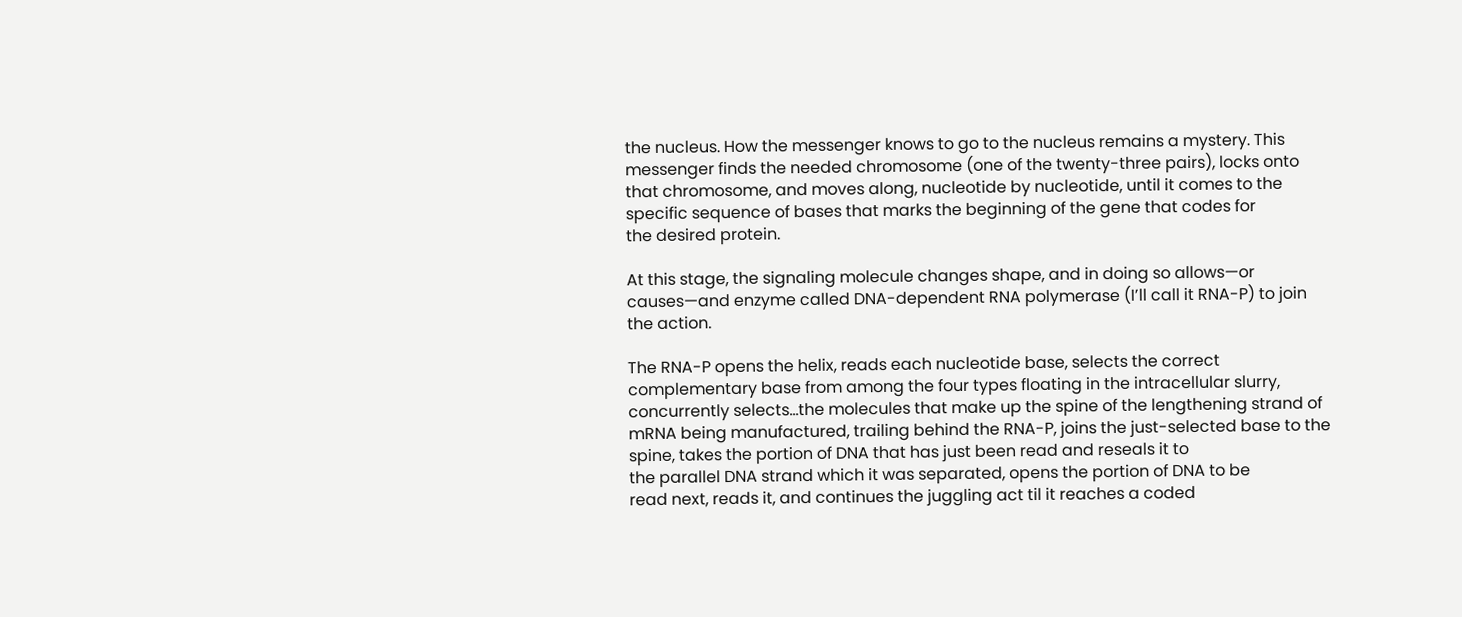the nucleus. How the messenger knows to go to the nucleus remains a mystery. This messenger finds the needed chromosome (one of the twenty-three pairs), locks onto that chromosome, and moves along, nucleotide by nucleotide, until it comes to the
specific sequence of bases that marks the beginning of the gene that codes for
the desired protein.

At this stage, the signaling molecule changes shape, and in doing so allows—or causes—and enzyme called DNA-dependent RNA polymerase (I’ll call it RNA-P) to join the action.

The RNA-P opens the helix, reads each nucleotide base, selects the correct complementary base from among the four types floating in the intracellular slurry, concurrently selects…the molecules that make up the spine of the lengthening strand of mRNA being manufactured, trailing behind the RNA-P, joins the just-selected base to the spine, takes the portion of DNA that has just been read and reseals it to
the parallel DNA strand which it was separated, opens the portion of DNA to be
read next, reads it, and continues the juggling act til it reaches a coded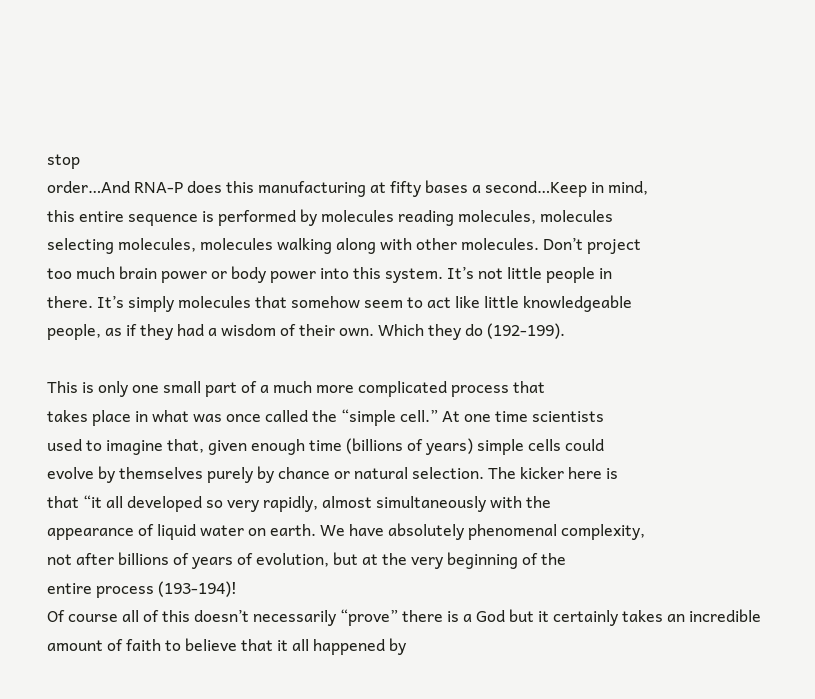stop
order…And RNA-P does this manufacturing at fifty bases a second…Keep in mind,
this entire sequence is performed by molecules reading molecules, molecules
selecting molecules, molecules walking along with other molecules. Don’t project
too much brain power or body power into this system. It’s not little people in
there. It’s simply molecules that somehow seem to act like little knowledgeable
people, as if they had a wisdom of their own. Which they do (192-199).

This is only one small part of a much more complicated process that
takes place in what was once called the “simple cell.” At one time scientists
used to imagine that, given enough time (billions of years) simple cells could
evolve by themselves purely by chance or natural selection. The kicker here is
that “it all developed so very rapidly, almost simultaneously with the
appearance of liquid water on earth. We have absolutely phenomenal complexity,
not after billions of years of evolution, but at the very beginning of the
entire process (193-194)!
Of course all of this doesn’t necessarily “prove” there is a God but it certainly takes an incredible amount of faith to believe that it all happened by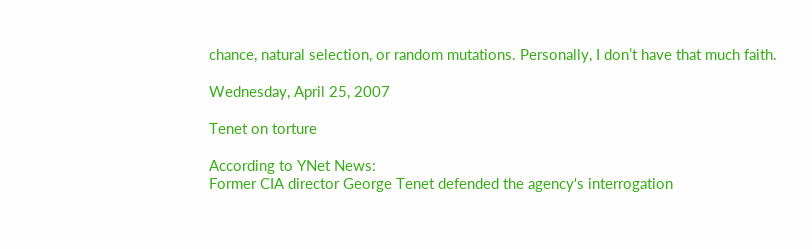chance, natural selection, or random mutations. Personally, I don’t have that much faith.

Wednesday, April 25, 2007

Tenet on torture

According to YNet News:
Former CIA director George Tenet defended the agency's interrogation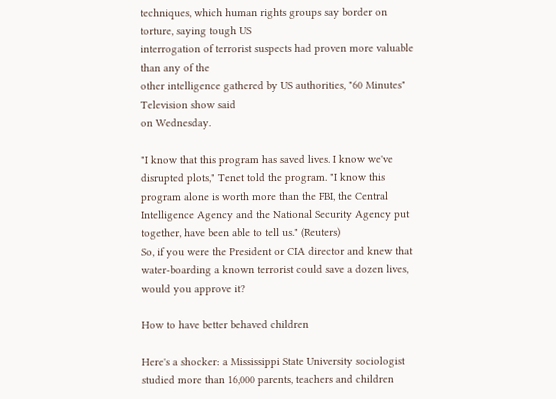techniques, which human rights groups say border on torture, saying tough US
interrogation of terrorist suspects had proven more valuable than any of the
other intelligence gathered by US authorities, "60 Minutes" Television show said
on Wednesday.

"I know that this program has saved lives. I know we've disrupted plots," Tenet told the program. "I know this program alone is worth more than the FBI, the Central Intelligence Agency and the National Security Agency put together, have been able to tell us." (Reuters)
So, if you were the President or CIA director and knew that water-boarding a known terrorist could save a dozen lives, would you approve it?

How to have better behaved children

Here's a shocker: a Mississippi State University sociologist studied more than 16,000 parents, teachers and children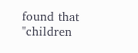found that "children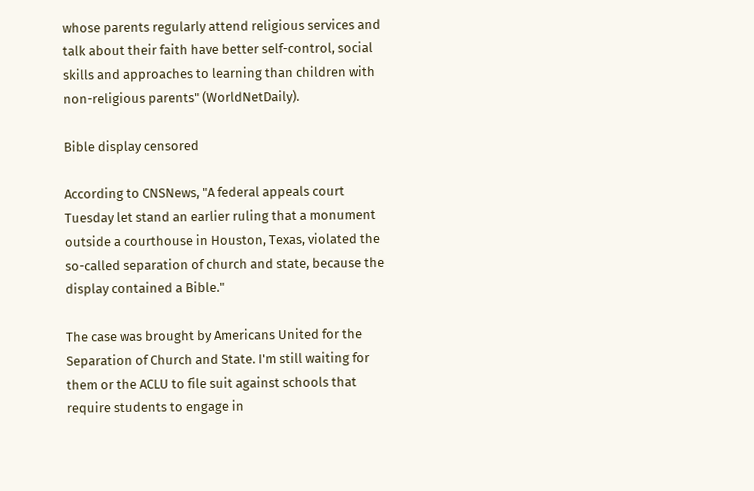whose parents regularly attend religious services and talk about their faith have better self-control, social skills and approaches to learning than children with non-religious parents" (WorldNetDaily).

Bible display censored

According to CNSNews, "A federal appeals court Tuesday let stand an earlier ruling that a monument outside a courthouse in Houston, Texas, violated the so-called separation of church and state, because the display contained a Bible."

The case was brought by Americans United for the Separation of Church and State. I'm still waiting for them or the ACLU to file suit against schools that require students to engage in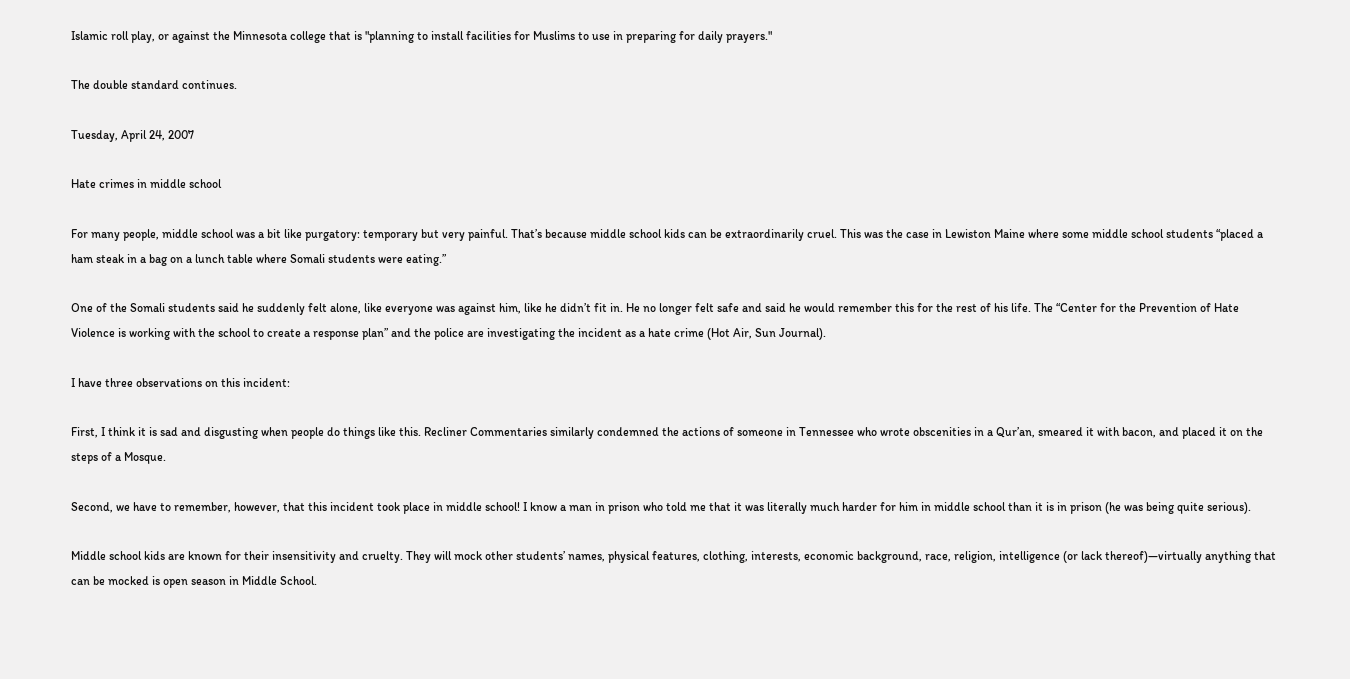Islamic roll play, or against the Minnesota college that is "planning to install facilities for Muslims to use in preparing for daily prayers."

The double standard continues.

Tuesday, April 24, 2007

Hate crimes in middle school

For many people, middle school was a bit like purgatory: temporary but very painful. That’s because middle school kids can be extraordinarily cruel. This was the case in Lewiston Maine where some middle school students “placed a ham steak in a bag on a lunch table where Somali students were eating.”

One of the Somali students said he suddenly felt alone, like everyone was against him, like he didn’t fit in. He no longer felt safe and said he would remember this for the rest of his life. The “Center for the Prevention of Hate Violence is working with the school to create a response plan” and the police are investigating the incident as a hate crime (Hot Air, Sun Journal).

I have three observations on this incident:

First, I think it is sad and disgusting when people do things like this. Recliner Commentaries similarly condemned the actions of someone in Tennessee who wrote obscenities in a Qur’an, smeared it with bacon, and placed it on the steps of a Mosque.

Second, we have to remember, however, that this incident took place in middle school! I know a man in prison who told me that it was literally much harder for him in middle school than it is in prison (he was being quite serious).

Middle school kids are known for their insensitivity and cruelty. They will mock other students’ names, physical features, clothing, interests, economic background, race, religion, intelligence (or lack thereof)—virtually anything that can be mocked is open season in Middle School.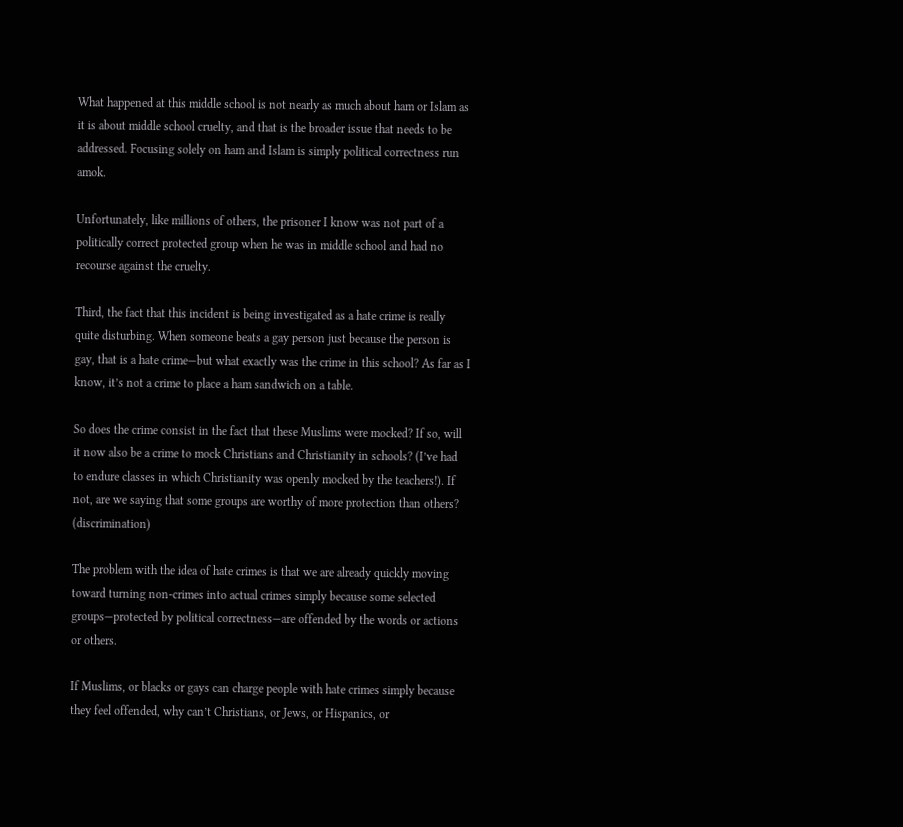What happened at this middle school is not nearly as much about ham or Islam as it is about middle school cruelty, and that is the broader issue that needs to be addressed. Focusing solely on ham and Islam is simply political correctness run amok.

Unfortunately, like millions of others, the prisoner I know was not part of a politically correct protected group when he was in middle school and had no recourse against the cruelty.

Third, the fact that this incident is being investigated as a hate crime is really quite disturbing. When someone beats a gay person just because the person is gay, that is a hate crime—but what exactly was the crime in this school? As far as I know, it’s not a crime to place a ham sandwich on a table.

So does the crime consist in the fact that these Muslims were mocked? If so, will it now also be a crime to mock Christians and Christianity in schools? (I’ve had to endure classes in which Christianity was openly mocked by the teachers!). If not, are we saying that some groups are worthy of more protection than others? (discrimination)

The problem with the idea of hate crimes is that we are already quickly moving toward turning non-crimes into actual crimes simply because some selected groups—protected by political correctness—are offended by the words or actions or others.

If Muslims, or blacks or gays can charge people with hate crimes simply because they feel offended, why can’t Christians, or Jews, or Hispanics, or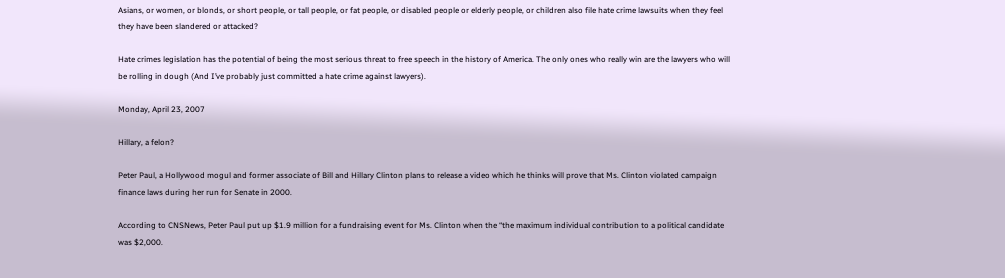Asians, or women, or blonds, or short people, or tall people, or fat people, or disabled people or elderly people, or children also file hate crime lawsuits when they feel they have been slandered or attacked?

Hate crimes legislation has the potential of being the most serious threat to free speech in the history of America. The only ones who really win are the lawyers who will be rolling in dough (And I’ve probably just committed a hate crime against lawyers).

Monday, April 23, 2007

Hillary, a felon?

Peter Paul, a Hollywood mogul and former associate of Bill and Hillary Clinton plans to release a video which he thinks will prove that Ms. Clinton violated campaign finance laws during her run for Senate in 2000.

According to CNSNews, Peter Paul put up $1.9 million for a fundraising event for Ms. Clinton when the “the maximum individual contribution to a political candidate was $2,000.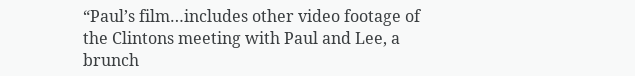“Paul’s film…includes other video footage of the Clintons meeting with Paul and Lee, a brunch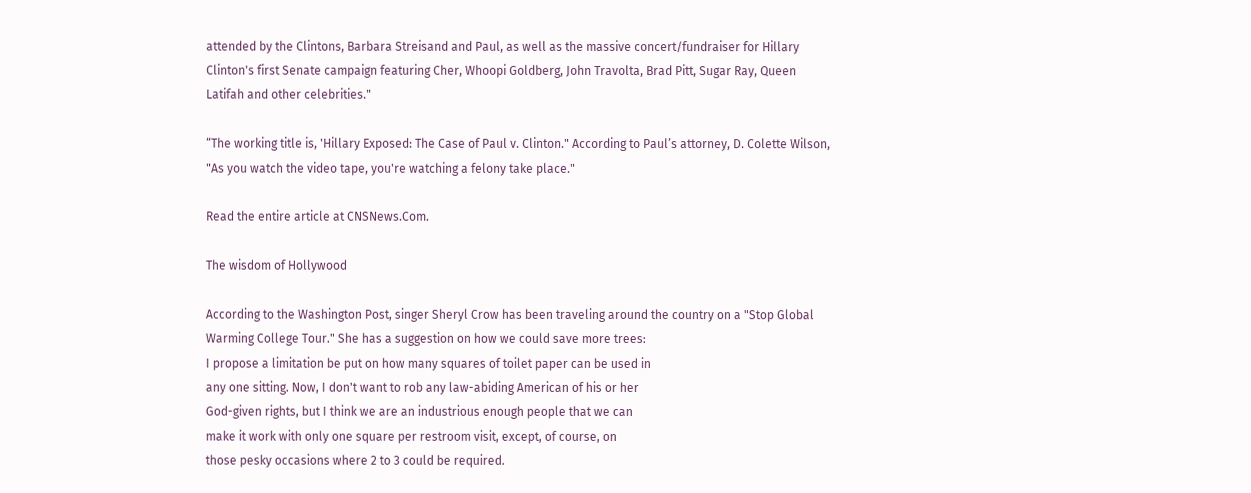attended by the Clintons, Barbara Streisand and Paul, as well as the massive concert/fundraiser for Hillary Clinton's first Senate campaign featuring Cher, Whoopi Goldberg, John Travolta, Brad Pitt, Sugar Ray, Queen Latifah and other celebrities."

“The working title is, 'Hillary Exposed: The Case of Paul v. Clinton." According to Paul’s attorney, D. Colette Wilson, "As you watch the video tape, you're watching a felony take place."

Read the entire article at CNSNews.Com.

The wisdom of Hollywood

According to the Washington Post, singer Sheryl Crow has been traveling around the country on a "Stop Global Warming College Tour." She has a suggestion on how we could save more trees:
I propose a limitation be put on how many squares of toilet paper can be used in
any one sitting. Now, I don't want to rob any law-abiding American of his or her
God-given rights, but I think we are an industrious enough people that we can
make it work with only one square per restroom visit, except, of course, on
those pesky occasions where 2 to 3 could be required.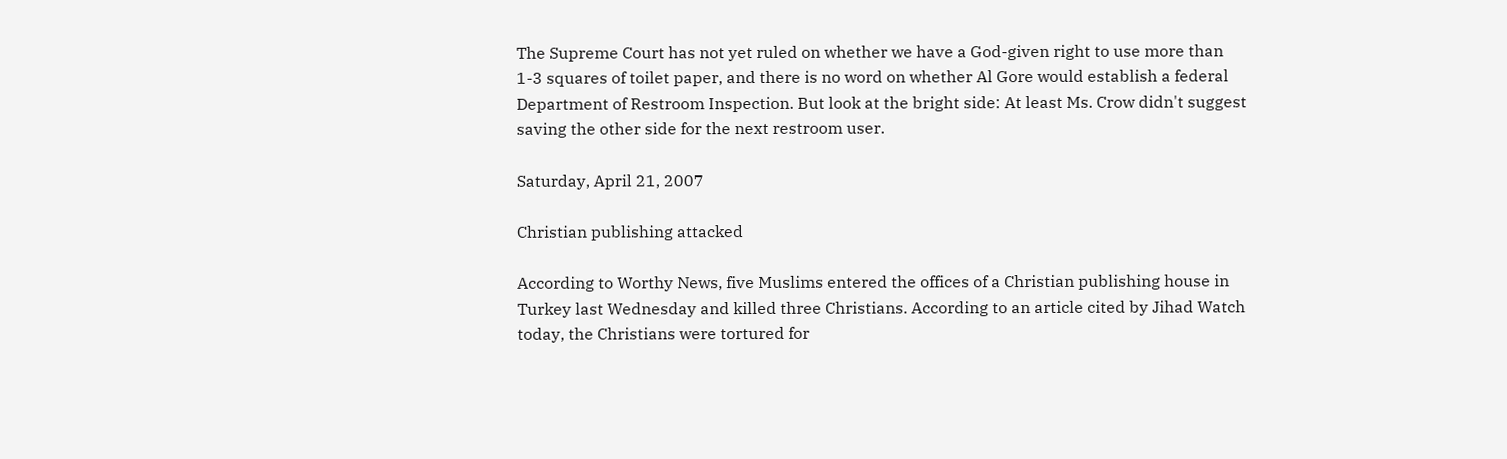The Supreme Court has not yet ruled on whether we have a God-given right to use more than 1-3 squares of toilet paper, and there is no word on whether Al Gore would establish a federal Department of Restroom Inspection. But look at the bright side: At least Ms. Crow didn't suggest saving the other side for the next restroom user.

Saturday, April 21, 2007

Christian publishing attacked

According to Worthy News, five Muslims entered the offices of a Christian publishing house in Turkey last Wednesday and killed three Christians. According to an article cited by Jihad Watch today, the Christians were tortured for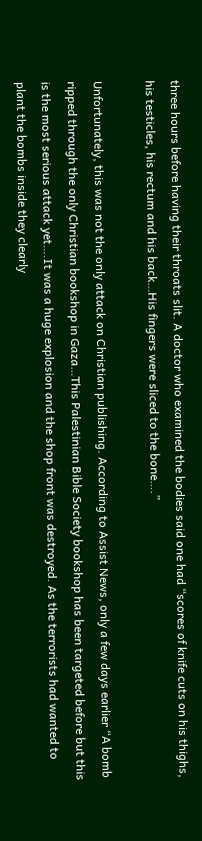three hours before having their throats slit. A doctor who examined the bodies said one had “scores of knife cuts on his thighs, his testicles, his rectum and his back…His fingers were sliced to the bone….”

Unfortunately, this was not the only attack on Christian publishing. According to Assist News, only a few days earlier “A bomb ripped through the only Christian bookshop in Gaza…This Palestinian Bible Society bookshop has been targeted before but this is the most serious attack yet….It was a huge explosion and the shop front was destroyed. As the terrorists had wanted to plant the bombs inside they clearly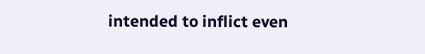intended to inflict even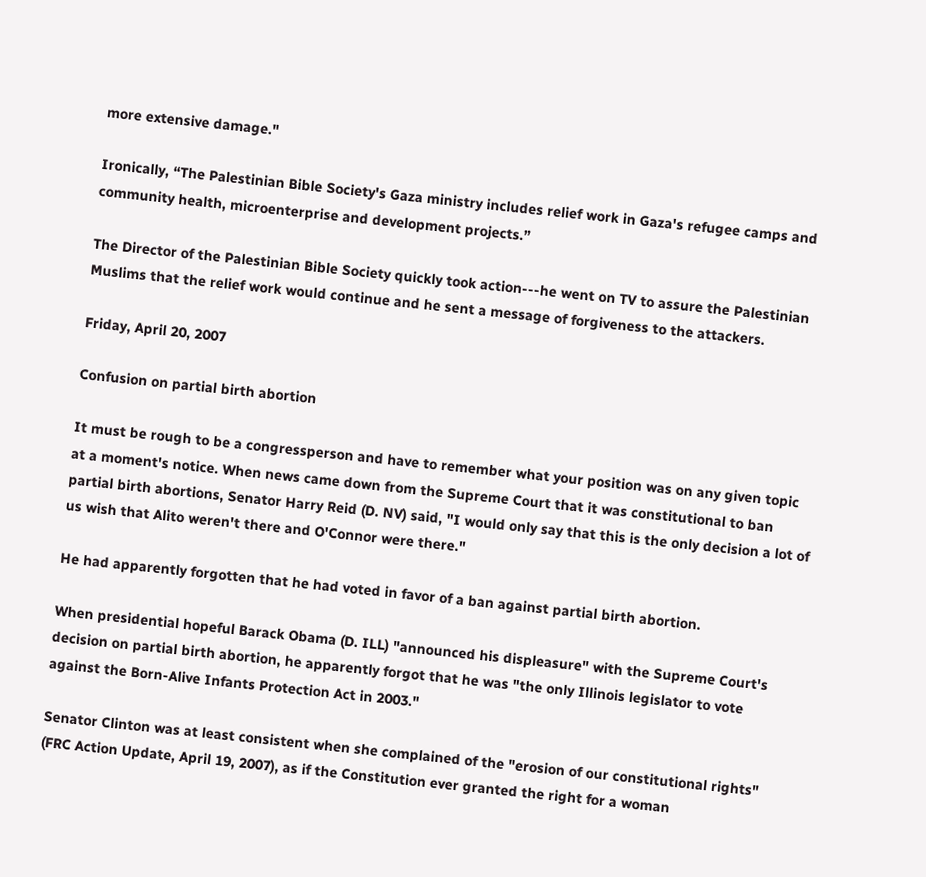more extensive damage."

Ironically, “The Palestinian Bible Society's Gaza ministry includes relief work in Gaza's refugee camps and community health, microenterprise and development projects.”

The Director of the Palestinian Bible Society quickly took action---he went on TV to assure the Palestinian Muslims that the relief work would continue and he sent a message of forgiveness to the attackers.

Friday, April 20, 2007

Confusion on partial birth abortion

It must be rough to be a congressperson and have to remember what your position was on any given topic at a moment's notice. When news came down from the Supreme Court that it was constitutional to ban partial birth abortions, Senator Harry Reid (D. NV) said, "I would only say that this is the only decision a lot of us wish that Alito weren't there and O'Connor were there."

He had apparently forgotten that he had voted in favor of a ban against partial birth abortion.

When presidential hopeful Barack Obama (D. ILL) "announced his displeasure" with the Supreme Court's decision on partial birth abortion, he apparently forgot that he was "the only Illinois legislator to vote against the Born-Alive Infants Protection Act in 2003."

Senator Clinton was at least consistent when she complained of the "erosion of our constitutional rights" (FRC Action Update, April 19, 2007), as if the Constitution ever granted the right for a woman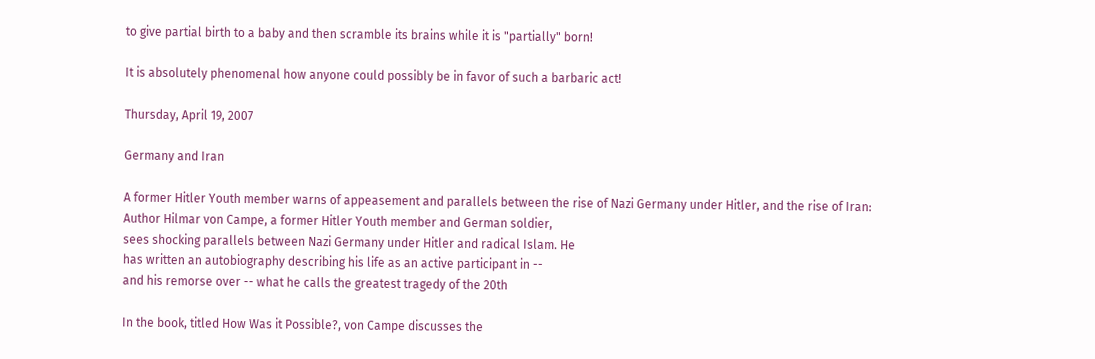to give partial birth to a baby and then scramble its brains while it is "partially" born!

It is absolutely phenomenal how anyone could possibly be in favor of such a barbaric act!

Thursday, April 19, 2007

Germany and Iran

A former Hitler Youth member warns of appeasement and parallels between the rise of Nazi Germany under Hitler, and the rise of Iran:
Author Hilmar von Campe, a former Hitler Youth member and German soldier,
sees shocking parallels between Nazi Germany under Hitler and radical Islam. He
has written an autobiography describing his life as an active participant in --
and his remorse over -- what he calls the greatest tragedy of the 20th

In the book, titled How Was it Possible?, von Campe discusses the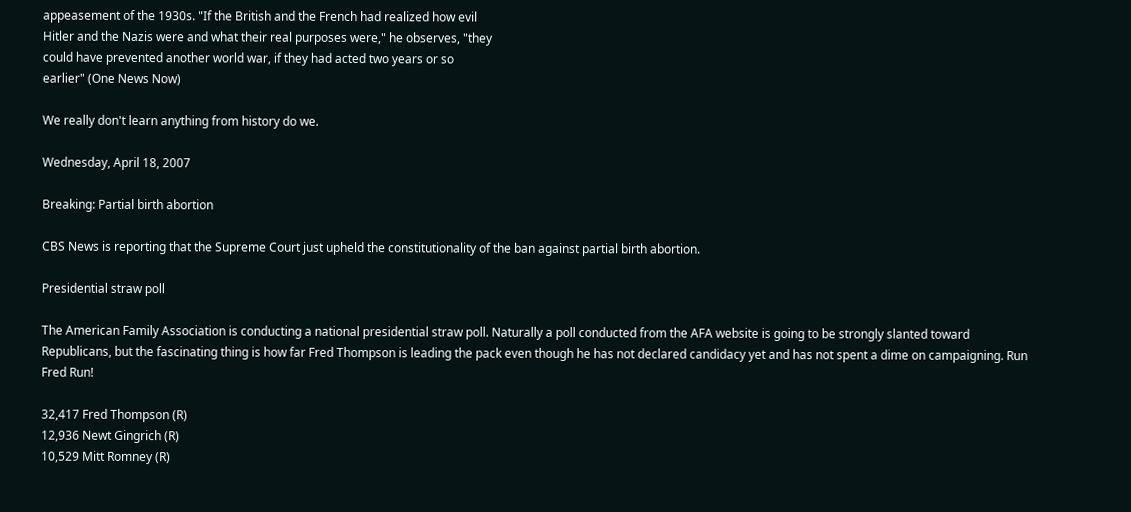appeasement of the 1930s. "If the British and the French had realized how evil
Hitler and the Nazis were and what their real purposes were," he observes, "they
could have prevented another world war, if they had acted two years or so
earlier" (One News Now)

We really don't learn anything from history do we.

Wednesday, April 18, 2007

Breaking: Partial birth abortion

CBS News is reporting that the Supreme Court just upheld the constitutionality of the ban against partial birth abortion.

Presidential straw poll

The American Family Association is conducting a national presidential straw poll. Naturally a poll conducted from the AFA website is going to be strongly slanted toward Republicans, but the fascinating thing is how far Fred Thompson is leading the pack even though he has not declared candidacy yet and has not spent a dime on campaigning. Run Fred Run!

32,417 Fred Thompson (R)
12,936 Newt Gingrich (R)
10,529 Mitt Romney (R)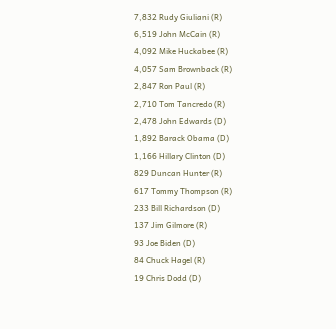7,832 Rudy Giuliani (R)
6,519 John McCain (R)
4,092 Mike Huckabee (R)
4,057 Sam Brownback (R)
2,847 Ron Paul (R)
2,710 Tom Tancredo (R)
2,478 John Edwards (D)
1,892 Barack Obama (D)
1,166 Hillary Clinton (D)
829 Duncan Hunter (R)
617 Tommy Thompson (R)
233 Bill Richardson (D)
137 Jim Gilmore (R)
93 Joe Biden (D)
84 Chuck Hagel (R)
19 Chris Dodd (D)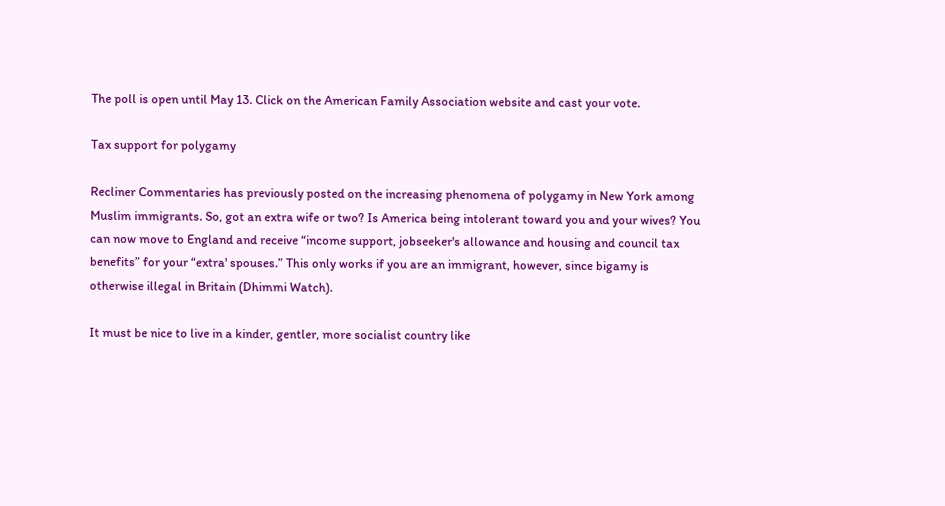The poll is open until May 13. Click on the American Family Association website and cast your vote.

Tax support for polygamy

Recliner Commentaries has previously posted on the increasing phenomena of polygamy in New York among Muslim immigrants. So, got an extra wife or two? Is America being intolerant toward you and your wives? You can now move to England and receive “income support, jobseeker's allowance and housing and council tax benefits” for your “extra' spouses.” This only works if you are an immigrant, however, since bigamy is otherwise illegal in Britain (Dhimmi Watch).

It must be nice to live in a kinder, gentler, more socialist country like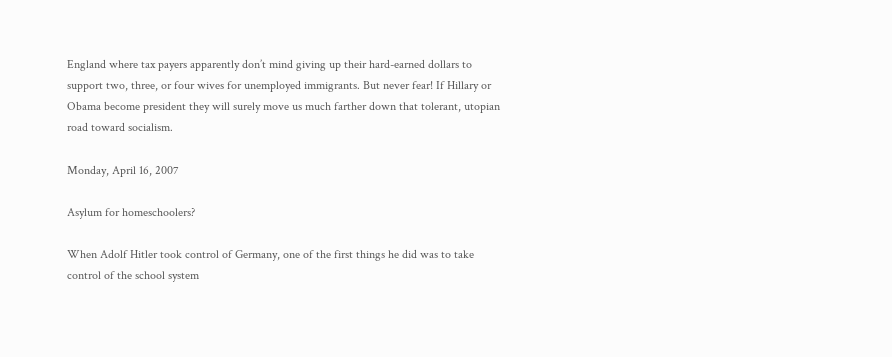England where tax payers apparently don’t mind giving up their hard-earned dollars to support two, three, or four wives for unemployed immigrants. But never fear! If Hillary or Obama become president they will surely move us much farther down that tolerant, utopian road toward socialism.

Monday, April 16, 2007

Asylum for homeschoolers?

When Adolf Hitler took control of Germany, one of the first things he did was to take control of the school system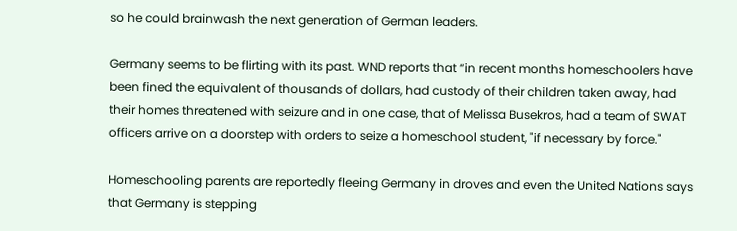so he could brainwash the next generation of German leaders.

Germany seems to be flirting with its past. WND reports that “in recent months homeschoolers have been fined the equivalent of thousands of dollars, had custody of their children taken away, had their homes threatened with seizure and in one case, that of Melissa Busekros, had a team of SWAT officers arrive on a doorstep with orders to seize a homeschool student, "if necessary by force."

Homeschooling parents are reportedly fleeing Germany in droves and even the United Nations says that Germany is stepping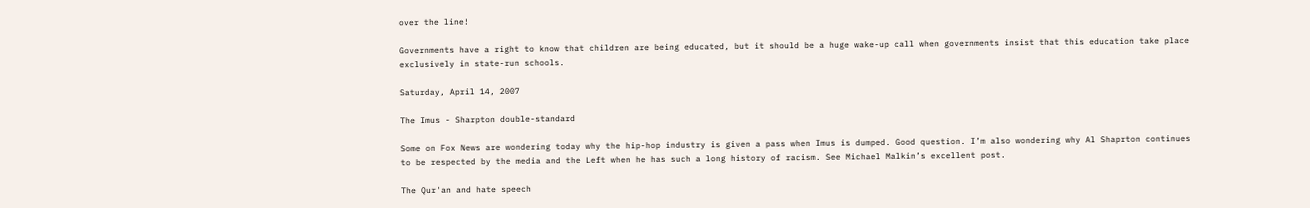over the line!

Governments have a right to know that children are being educated, but it should be a huge wake-up call when governments insist that this education take place exclusively in state-run schools.

Saturday, April 14, 2007

The Imus - Sharpton double-standard

Some on Fox News are wondering today why the hip-hop industry is given a pass when Imus is dumped. Good question. I’m also wondering why Al Shaprton continues to be respected by the media and the Left when he has such a long history of racism. See Michael Malkin’s excellent post.

The Qur'an and hate speech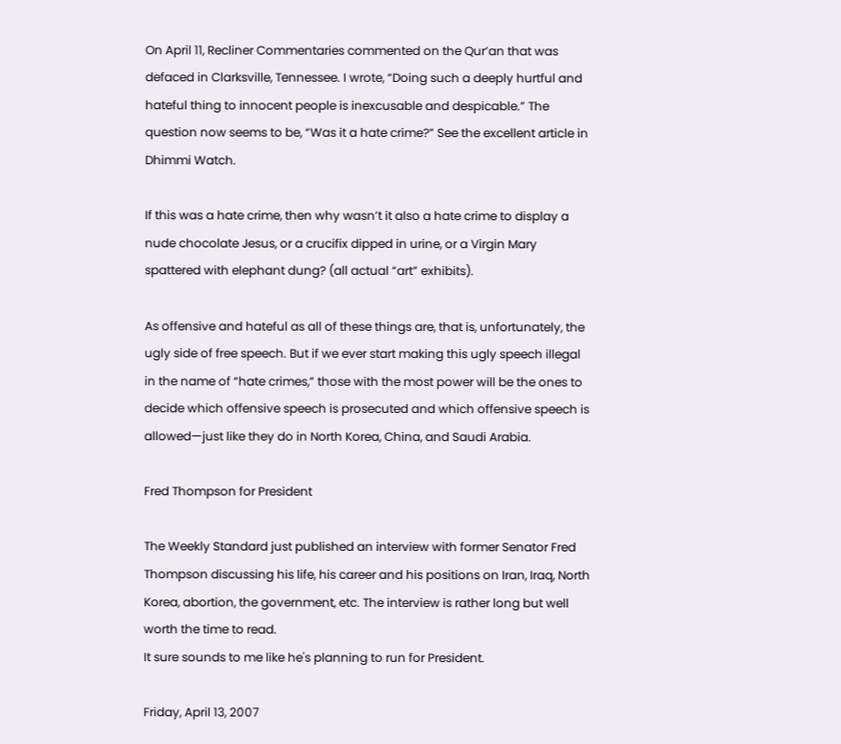On April 11, Recliner Commentaries commented on the Qur’an that was defaced in Clarksville, Tennessee. I wrote, “Doing such a deeply hurtful and hateful thing to innocent people is inexcusable and despicable.” The question now seems to be, “Was it a hate crime?” See the excellent article in Dhimmi Watch.

If this was a hate crime, then why wasn’t it also a hate crime to display a nude chocolate Jesus, or a crucifix dipped in urine, or a Virgin Mary spattered with elephant dung? (all actual “art” exhibits).

As offensive and hateful as all of these things are, that is, unfortunately, the ugly side of free speech. But if we ever start making this ugly speech illegal in the name of “hate crimes,” those with the most power will be the ones to decide which offensive speech is prosecuted and which offensive speech is allowed—just like they do in North Korea, China, and Saudi Arabia.

Fred Thompson for President

The Weekly Standard just published an interview with former Senator Fred Thompson discussing his life, his career and his positions on Iran, Iraq, North Korea, abortion, the government, etc. The interview is rather long but well worth the time to read.
It sure sounds to me like he's planning to run for President.

Friday, April 13, 2007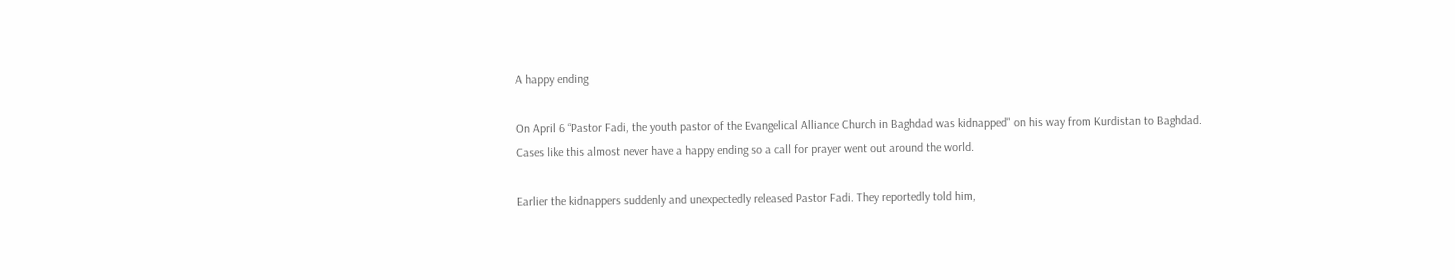A happy ending

On April 6 “Pastor Fadi, the youth pastor of the Evangelical Alliance Church in Baghdad was kidnapped" on his way from Kurdistan to Baghdad. Cases like this almost never have a happy ending so a call for prayer went out around the world.

Earlier the kidnappers suddenly and unexpectedly released Pastor Fadi. They reportedly told him,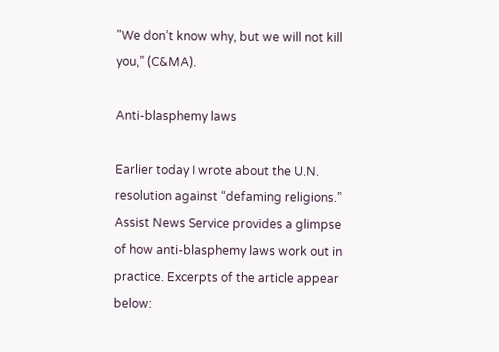"We don’t know why, but we will not kill you,” (C&MA).

Anti-blasphemy laws

Earlier today I wrote about the U.N. resolution against “defaming religions.” Assist News Service provides a glimpse of how anti-blasphemy laws work out in practice. Excerpts of the article appear below: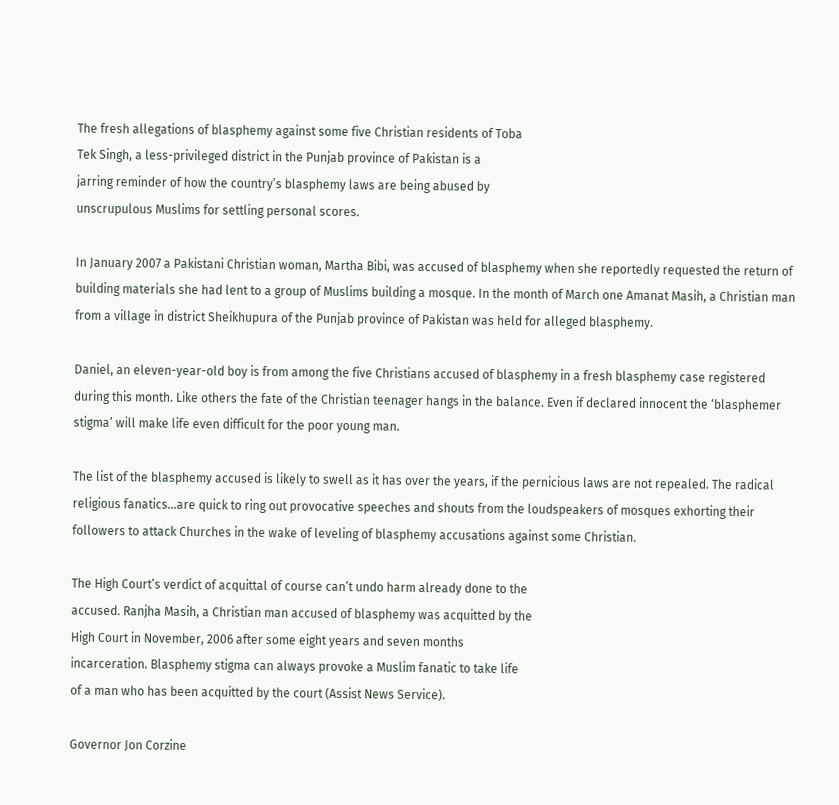The fresh allegations of blasphemy against some five Christian residents of Toba
Tek Singh, a less-privileged district in the Punjab province of Pakistan is a
jarring reminder of how the country’s blasphemy laws are being abused by
unscrupulous Muslims for settling personal scores.

In January 2007 a Pakistani Christian woman, Martha Bibi, was accused of blasphemy when she reportedly requested the return of building materials she had lent to a group of Muslims building a mosque. In the month of March one Amanat Masih, a Christian man from a village in district Sheikhupura of the Punjab province of Pakistan was held for alleged blasphemy.

Daniel, an eleven-year-old boy is from among the five Christians accused of blasphemy in a fresh blasphemy case registered during this month. Like others the fate of the Christian teenager hangs in the balance. Even if declared innocent the ‘blasphemer stigma’ will make life even difficult for the poor young man.

The list of the blasphemy accused is likely to swell as it has over the years, if the pernicious laws are not repealed. The radical religious fanatics…are quick to ring out provocative speeches and shouts from the loudspeakers of mosques exhorting their followers to attack Churches in the wake of leveling of blasphemy accusations against some Christian.

The High Court’s verdict of acquittal of course can’t undo harm already done to the
accused. Ranjha Masih, a Christian man accused of blasphemy was acquitted by the
High Court in November, 2006 after some eight years and seven months
incarceration. Blasphemy stigma can always provoke a Muslim fanatic to take life
of a man who has been acquitted by the court (Assist News Service).

Governor Jon Corzine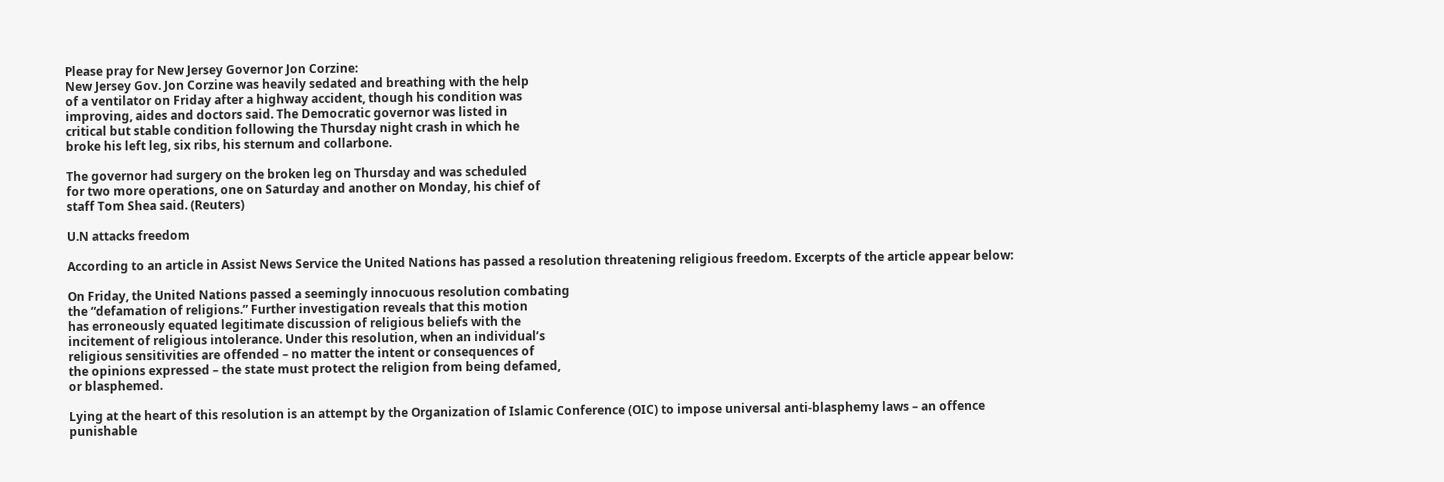Please pray for New Jersey Governor Jon Corzine:
New Jersey Gov. Jon Corzine was heavily sedated and breathing with the help
of a ventilator on Friday after a highway accident, though his condition was
improving, aides and doctors said. The Democratic governor was listed in
critical but stable condition following the Thursday night crash in which he
broke his left leg, six ribs, his sternum and collarbone.

The governor had surgery on the broken leg on Thursday and was scheduled
for two more operations, one on Saturday and another on Monday, his chief of
staff Tom Shea said. (Reuters)

U.N attacks freedom

According to an article in Assist News Service the United Nations has passed a resolution threatening religious freedom. Excerpts of the article appear below:

On Friday, the United Nations passed a seemingly innocuous resolution combating
the “defamation of religions.” Further investigation reveals that this motion
has erroneously equated legitimate discussion of religious beliefs with the
incitement of religious intolerance. Under this resolution, when an individual’s
religious sensitivities are offended – no matter the intent or consequences of
the opinions expressed – the state must protect the religion from being defamed,
or blasphemed.

Lying at the heart of this resolution is an attempt by the Organization of Islamic Conference (OIC) to impose universal anti-blasphemy laws – an offence punishable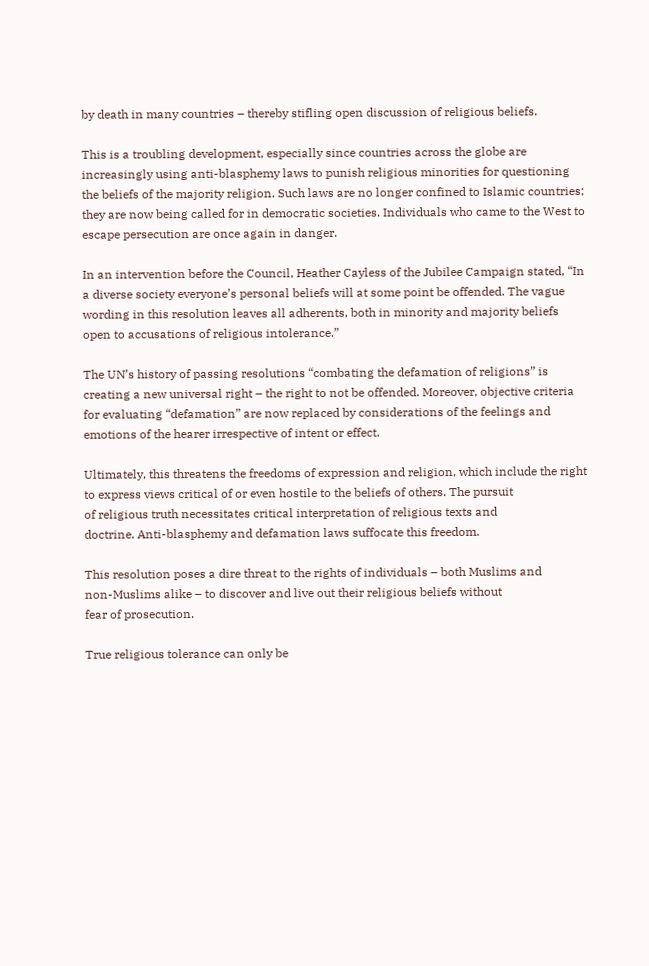by death in many countries – thereby stifling open discussion of religious beliefs.

This is a troubling development, especially since countries across the globe are increasingly using anti-blasphemy laws to punish religious minorities for questioning the beliefs of the majority religion. Such laws are no longer confined to Islamic countries; they are now being called for in democratic societies. Individuals who came to the West to escape persecution are once again in danger.

In an intervention before the Council, Heather Cayless of the Jubilee Campaign stated, “In a diverse society everyone’s personal beliefs will at some point be offended. The vague wording in this resolution leaves all adherents, both in minority and majority beliefs open to accusations of religious intolerance.”

The UN’s history of passing resolutions “combating the defamation of religions” is creating a new universal right – the right to not be offended. Moreover, objective criteria for evaluating “defamation” are now replaced by considerations of the feelings and emotions of the hearer irrespective of intent or effect.

Ultimately, this threatens the freedoms of expression and religion, which include the right to express views critical of or even hostile to the beliefs of others. The pursuit
of religious truth necessitates critical interpretation of religious texts and
doctrine. Anti-blasphemy and defamation laws suffocate this freedom.

This resolution poses a dire threat to the rights of individuals – both Muslims and
non-Muslims alike – to discover and live out their religious beliefs without
fear of prosecution.

True religious tolerance can only be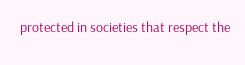protected in societies that respect the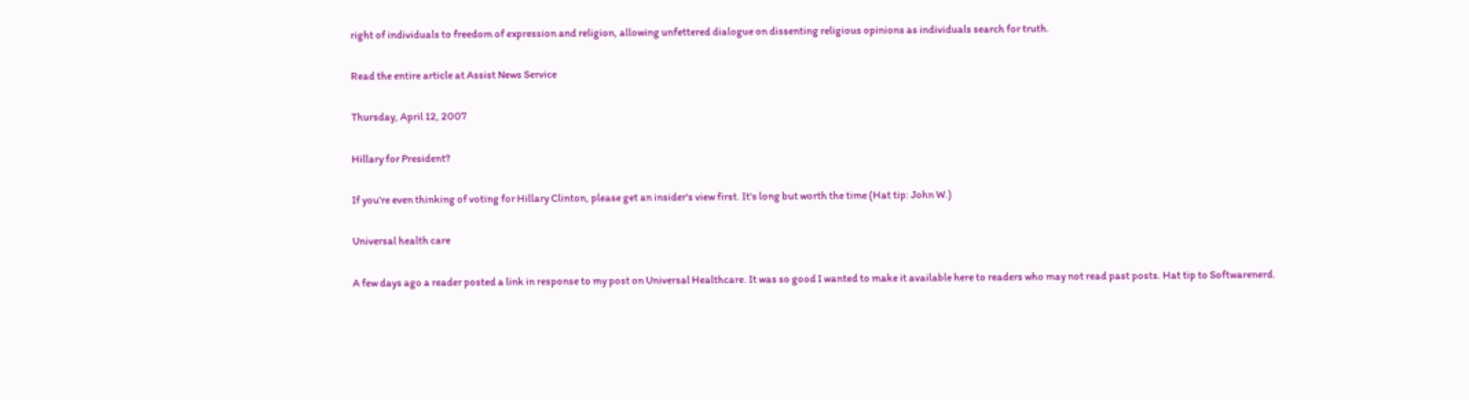right of individuals to freedom of expression and religion, allowing unfettered dialogue on dissenting religious opinions as individuals search for truth.

Read the entire article at Assist News Service

Thursday, April 12, 2007

Hillary for President?

If you're even thinking of voting for Hillary Clinton, please get an insider's view first. It's long but worth the time (Hat tip: John W.)

Universal health care

A few days ago a reader posted a link in response to my post on Universal Healthcare. It was so good I wanted to make it available here to readers who may not read past posts. Hat tip to Softwarenerd.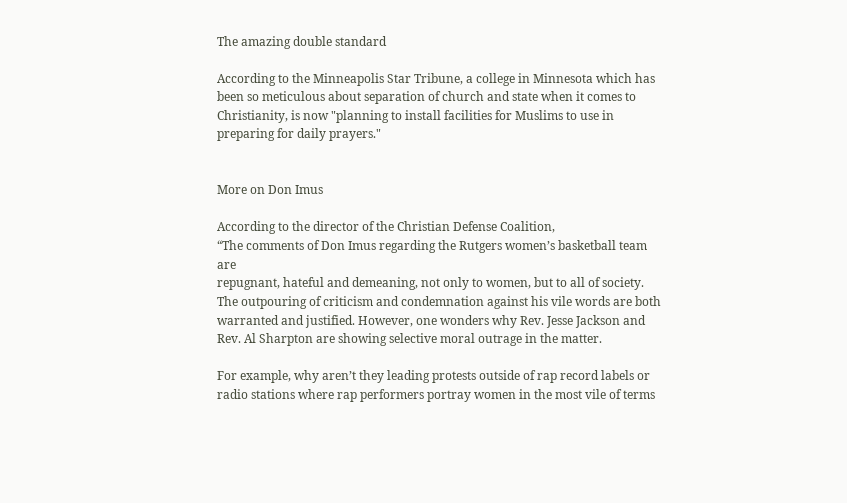The amazing double standard

According to the Minneapolis Star Tribune, a college in Minnesota which has been so meticulous about separation of church and state when it comes to Christianity, is now "planning to install facilities for Muslims to use in preparing for daily prayers."


More on Don Imus

According to the director of the Christian Defense Coalition,
“The comments of Don Imus regarding the Rutgers women’s basketball team are
repugnant, hateful and demeaning, not only to women, but to all of society. The outpouring of criticism and condemnation against his vile words are both warranted and justified. However, one wonders why Rev. Jesse Jackson and Rev. Al Sharpton are showing selective moral outrage in the matter.

For example, why aren’t they leading protests outside of rap record labels or radio stations where rap performers portray women in the most vile of terms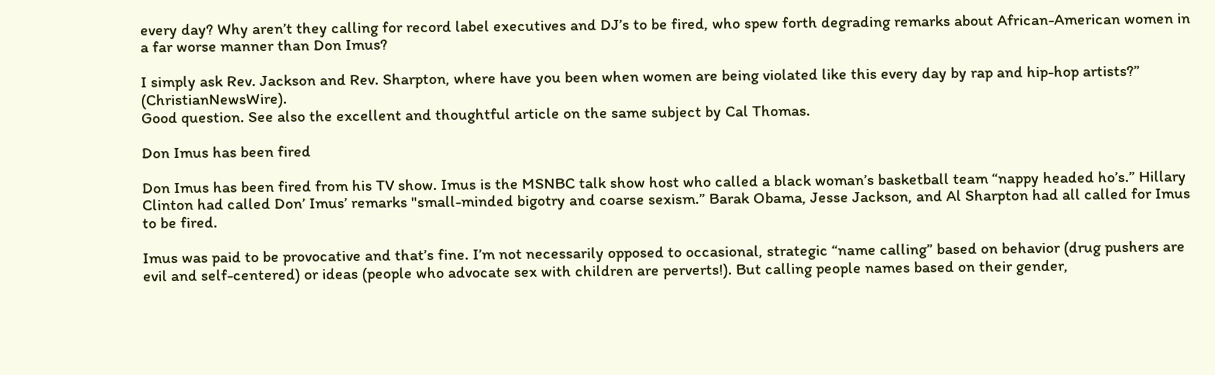every day? Why aren’t they calling for record label executives and DJ’s to be fired, who spew forth degrading remarks about African-American women in a far worse manner than Don Imus?

I simply ask Rev. Jackson and Rev. Sharpton, where have you been when women are being violated like this every day by rap and hip-hop artists?” (ChristianNewsWire).
Good question. See also the excellent and thoughtful article on the same subject by Cal Thomas.

Don Imus has been fired

Don Imus has been fired from his TV show. Imus is the MSNBC talk show host who called a black woman’s basketball team “nappy headed ho’s.” Hillary Clinton had called Don’ Imus’ remarks "small-minded bigotry and coarse sexism.” Barak Obama, Jesse Jackson, and Al Sharpton had all called for Imus to be fired.

Imus was paid to be provocative and that’s fine. I’m not necessarily opposed to occasional, strategic “name calling” based on behavior (drug pushers are evil and self-centered) or ideas (people who advocate sex with children are perverts!). But calling people names based on their gender,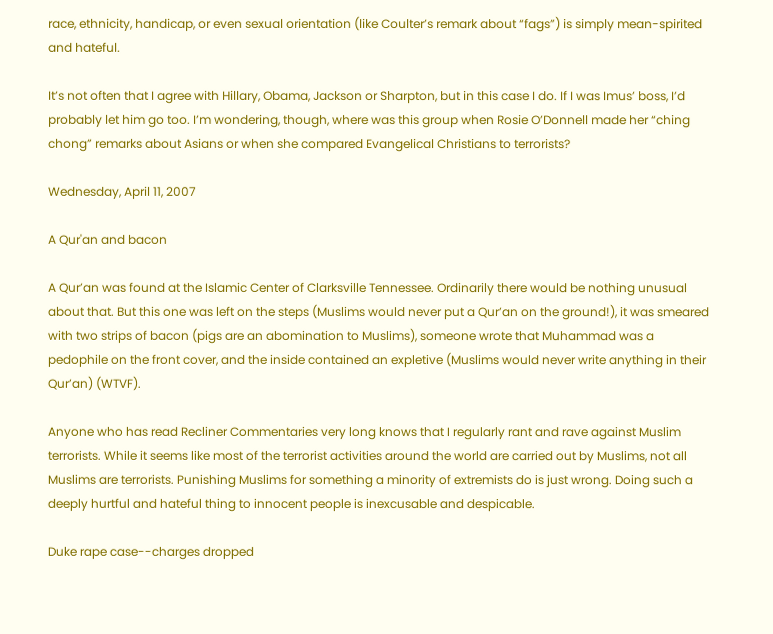race, ethnicity, handicap, or even sexual orientation (like Coulter’s remark about “fags”) is simply mean-spirited and hateful.

It’s not often that I agree with Hillary, Obama, Jackson or Sharpton, but in this case I do. If I was Imus’ boss, I’d probably let him go too. I’m wondering, though, where was this group when Rosie O’Donnell made her “ching chong” remarks about Asians or when she compared Evangelical Christians to terrorists?

Wednesday, April 11, 2007

A Qur'an and bacon

A Qur’an was found at the Islamic Center of Clarksville Tennessee. Ordinarily there would be nothing unusual about that. But this one was left on the steps (Muslims would never put a Qur’an on the ground!), it was smeared with two strips of bacon (pigs are an abomination to Muslims), someone wrote that Muhammad was a pedophile on the front cover, and the inside contained an expletive (Muslims would never write anything in their Qur’an) (WTVF).

Anyone who has read Recliner Commentaries very long knows that I regularly rant and rave against Muslim terrorists. While it seems like most of the terrorist activities around the world are carried out by Muslims, not all Muslims are terrorists. Punishing Muslims for something a minority of extremists do is just wrong. Doing such a deeply hurtful and hateful thing to innocent people is inexcusable and despicable.

Duke rape case--charges dropped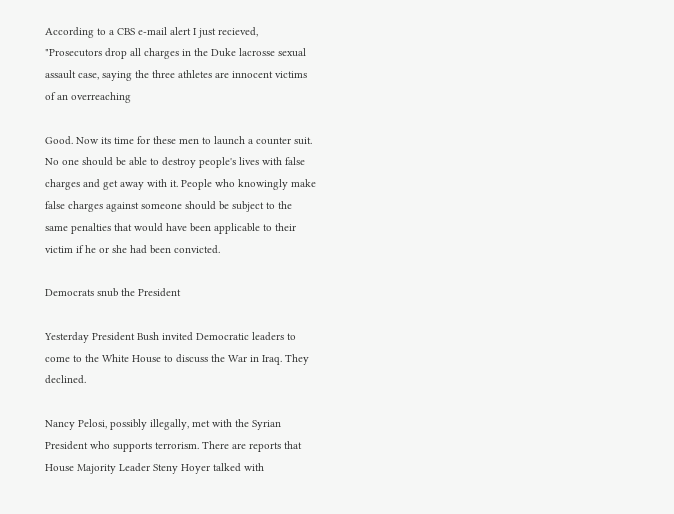According to a CBS e-mail alert I just recieved, "Prosecutors drop all charges in the Duke lacrosse sexual assault case, saying the three athletes are innocent victims of an overreaching

Good. Now its time for these men to launch a counter suit. No one should be able to destroy people's lives with false charges and get away with it. People who knowingly make false charges against someone should be subject to the same penalties that would have been applicable to their victim if he or she had been convicted.

Democrats snub the President

Yesterday President Bush invited Democratic leaders to come to the White House to discuss the War in Iraq. They declined.

Nancy Pelosi, possibly illegally, met with the Syrian President who supports terrorism. There are reports that House Majority Leader Steny Hoyer talked with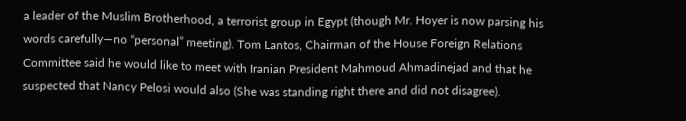a leader of the Muslim Brotherhood, a terrorist group in Egypt (though Mr. Hoyer is now parsing his words carefully—no “personal” meeting). Tom Lantos, Chairman of the House Foreign Relations Committee said he would like to meet with Iranian President Mahmoud Ahmadinejad and that he suspected that Nancy Pelosi would also (She was standing right there and did not disagree).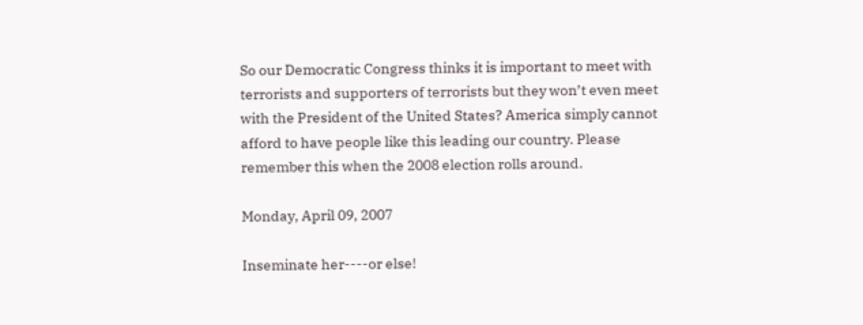So our Democratic Congress thinks it is important to meet with terrorists and supporters of terrorists but they won’t even meet with the President of the United States? America simply cannot afford to have people like this leading our country. Please remember this when the 2008 election rolls around.

Monday, April 09, 2007

Inseminate her----or else!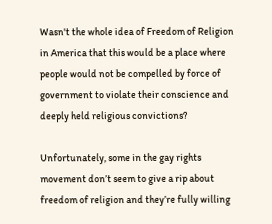Wasn't the whole idea of Freedom of Religion in America that this would be a place where people would not be compelled by force of government to violate their conscience and deeply held religious convictions?

Unfortunately, some in the gay rights movement don’t seem to give a rip about freedom of religion and they’re fully willing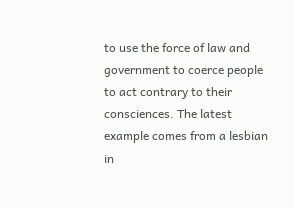to use the force of law and government to coerce people to act contrary to their consciences. The latest example comes from a lesbian in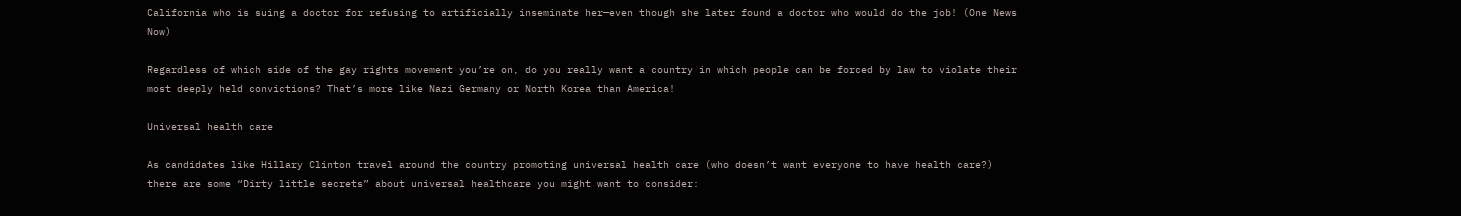California who is suing a doctor for refusing to artificially inseminate her—even though she later found a doctor who would do the job! (One News Now)

Regardless of which side of the gay rights movement you’re on, do you really want a country in which people can be forced by law to violate their most deeply held convictions? That’s more like Nazi Germany or North Korea than America!

Universal health care

As candidates like Hillary Clinton travel around the country promoting universal health care (who doesn’t want everyone to have health care?) there are some “Dirty little secrets” about universal healthcare you might want to consider: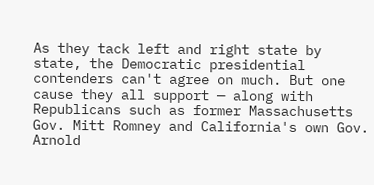As they tack left and right state by state, the Democratic presidential contenders can't agree on much. But one cause they all support — along with Republicans such as former Massachusetts Gov. Mitt Romney and California's own Gov. Arnold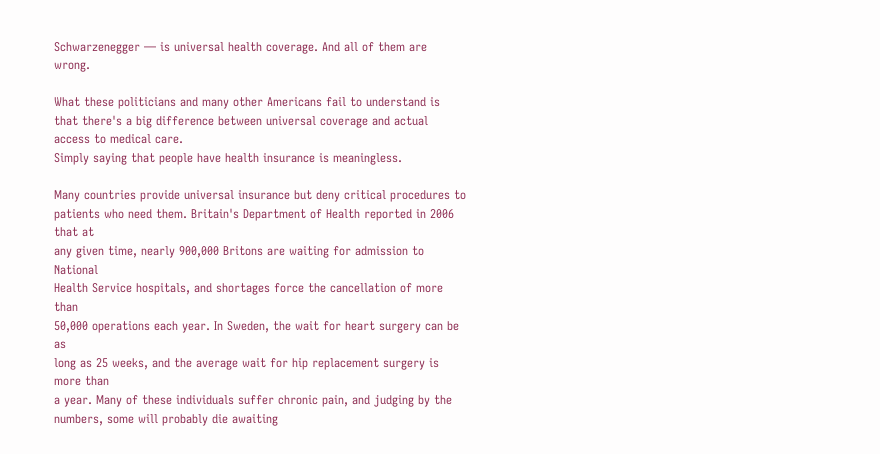Schwarzenegger — is universal health coverage. And all of them are wrong.

What these politicians and many other Americans fail to understand is that there's a big difference between universal coverage and actual access to medical care.
Simply saying that people have health insurance is meaningless.

Many countries provide universal insurance but deny critical procedures to
patients who need them. Britain's Department of Health reported in 2006 that at
any given time, nearly 900,000 Britons are waiting for admission to National
Health Service hospitals, and shortages force the cancellation of more than
50,000 operations each year. In Sweden, the wait for heart surgery can be as
long as 25 weeks, and the average wait for hip replacement surgery is more than
a year. Many of these individuals suffer chronic pain, and judging by the
numbers, some will probably die awaiting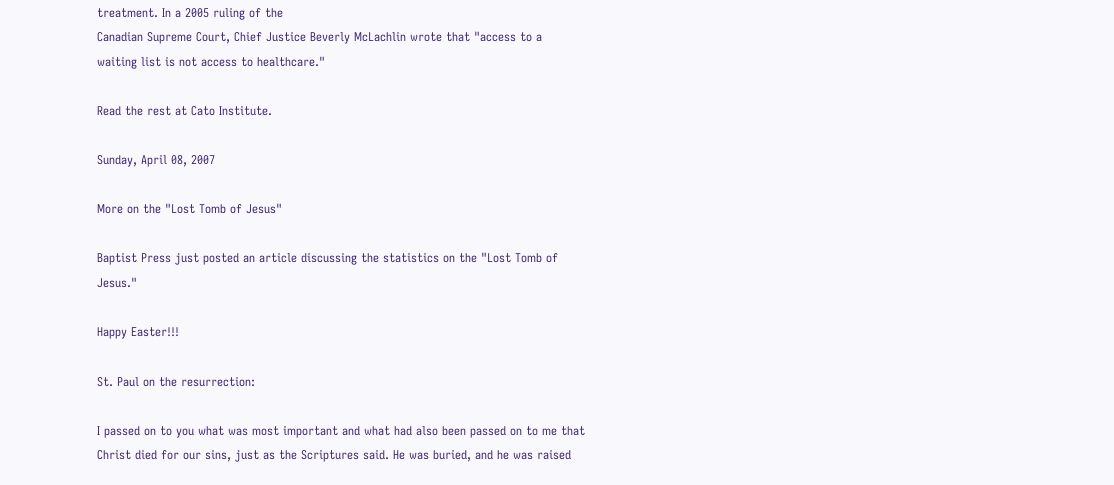treatment. In a 2005 ruling of the
Canadian Supreme Court, Chief Justice Beverly McLachlin wrote that "access to a
waiting list is not access to healthcare."

Read the rest at Cato Institute.

Sunday, April 08, 2007

More on the "Lost Tomb of Jesus"

Baptist Press just posted an article discussing the statistics on the "Lost Tomb of Jesus."

Happy Easter!!!

St. Paul on the resurrection:

I passed on to you what was most important and what had also been passed on to me that Christ died for our sins, just as the Scriptures said. He was buried, and he was raised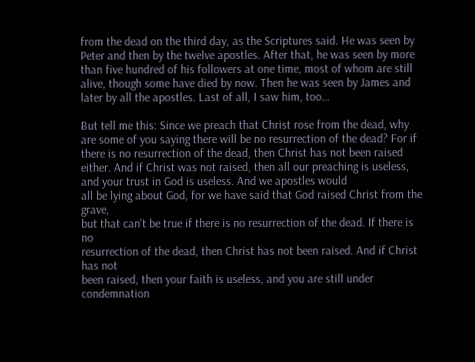from the dead on the third day, as the Scriptures said. He was seen by Peter and then by the twelve apostles. After that, he was seen by more than five hundred of his followers at one time, most of whom are still alive, though some have died by now. Then he was seen by James and later by all the apostles. Last of all, I saw him, too…

But tell me this: Since we preach that Christ rose from the dead, why are some of you saying there will be no resurrection of the dead? For if there is no resurrection of the dead, then Christ has not been raised either. And if Christ was not raised, then all our preaching is useless, and your trust in God is useless. And we apostles would
all be lying about God, for we have said that God raised Christ from the grave,
but that can't be true if there is no resurrection of the dead. If there is no
resurrection of the dead, then Christ has not been raised. And if Christ has not
been raised, then your faith is useless, and you are still under condemnation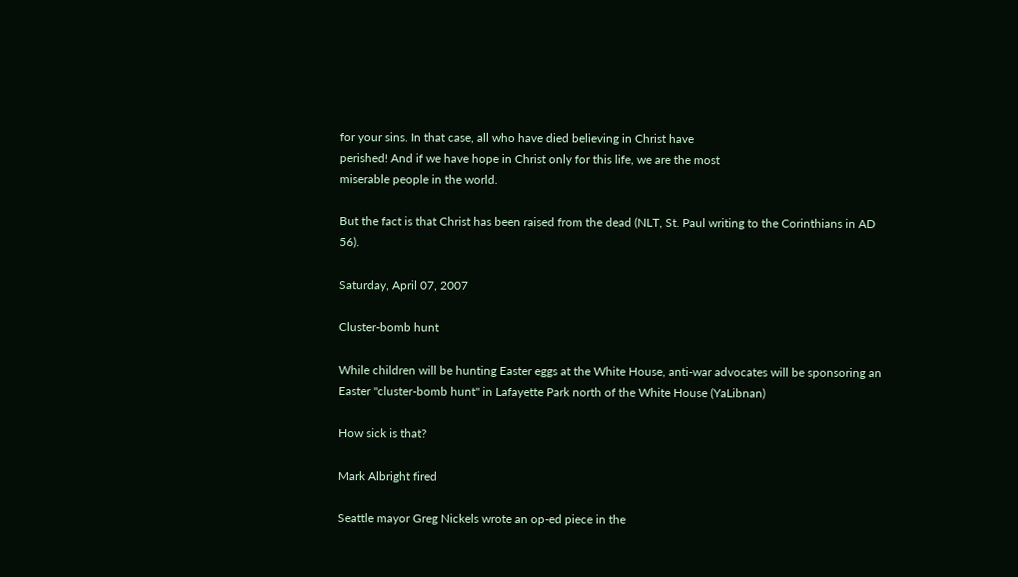for your sins. In that case, all who have died believing in Christ have
perished! And if we have hope in Christ only for this life, we are the most
miserable people in the world.

But the fact is that Christ has been raised from the dead (NLT, St. Paul writing to the Corinthians in AD 56).

Saturday, April 07, 2007

Cluster-bomb hunt

While children will be hunting Easter eggs at the White House, anti-war advocates will be sponsoring an Easter "cluster-bomb hunt" in Lafayette Park north of the White House (YaLibnan)

How sick is that?

Mark Albright fired

Seattle mayor Greg Nickels wrote an op-ed piece in the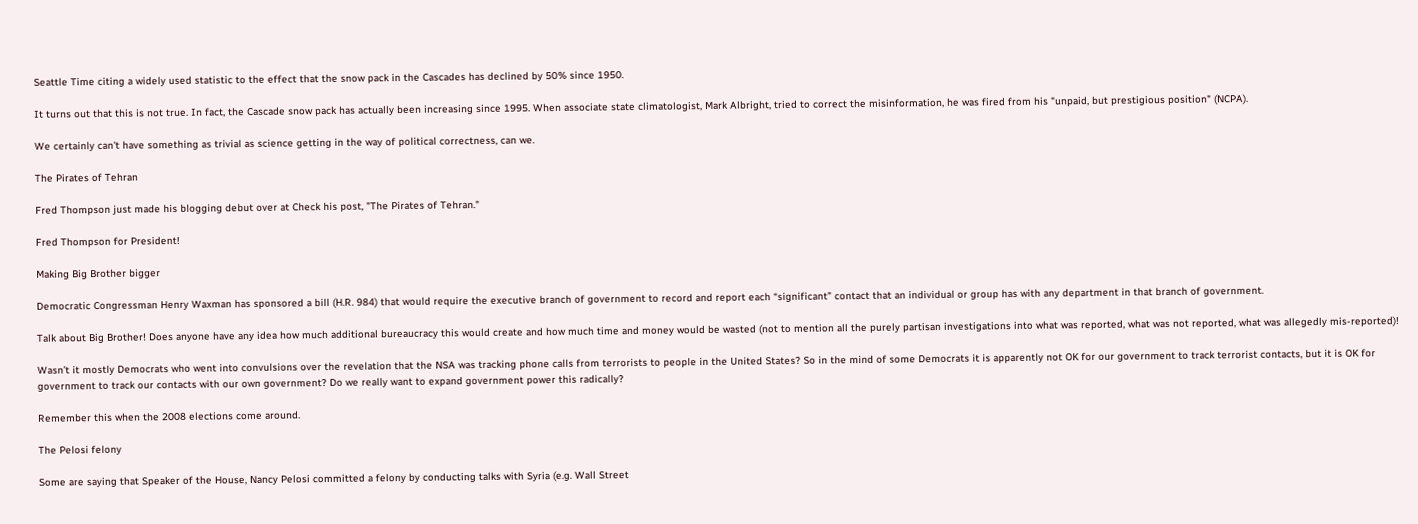Seattle Time citing a widely used statistic to the effect that the snow pack in the Cascades has declined by 50% since 1950.

It turns out that this is not true. In fact, the Cascade snow pack has actually been increasing since 1995. When associate state climatologist, Mark Albright, tried to correct the misinformation, he was fired from his "unpaid, but prestigious position" (NCPA).

We certainly can't have something as trivial as science getting in the way of political correctness, can we.

The Pirates of Tehran

Fred Thompson just made his blogging debut over at Check his post, "The Pirates of Tehran."

Fred Thompson for President!

Making Big Brother bigger

Democratic Congressman Henry Waxman has sponsored a bill (H.R. 984) that would require the executive branch of government to record and report each “significant” contact that an individual or group has with any department in that branch of government.

Talk about Big Brother! Does anyone have any idea how much additional bureaucracy this would create and how much time and money would be wasted (not to mention all the purely partisan investigations into what was reported, what was not reported, what was allegedly mis-reported)!

Wasn’t it mostly Democrats who went into convulsions over the revelation that the NSA was tracking phone calls from terrorists to people in the United States? So in the mind of some Democrats it is apparently not OK for our government to track terrorist contacts, but it is OK for government to track our contacts with our own government? Do we really want to expand government power this radically?

Remember this when the 2008 elections come around.

The Pelosi felony

Some are saying that Speaker of the House, Nancy Pelosi committed a felony by conducting talks with Syria (e.g. Wall Street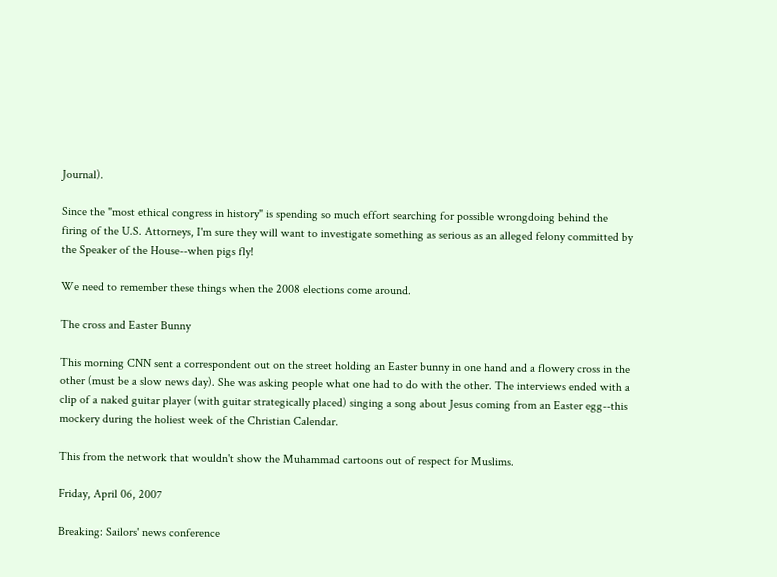Journal).

Since the "most ethical congress in history" is spending so much effort searching for possible wrongdoing behind the firing of the U.S. Attorneys, I'm sure they will want to investigate something as serious as an alleged felony committed by the Speaker of the House--when pigs fly!

We need to remember these things when the 2008 elections come around.

The cross and Easter Bunny

This morning CNN sent a correspondent out on the street holding an Easter bunny in one hand and a flowery cross in the other (must be a slow news day). She was asking people what one had to do with the other. The interviews ended with a clip of a naked guitar player (with guitar strategically placed) singing a song about Jesus coming from an Easter egg--this mockery during the holiest week of the Christian Calendar.

This from the network that wouldn't show the Muhammad cartoons out of respect for Muslims.

Friday, April 06, 2007

Breaking: Sailors' news conference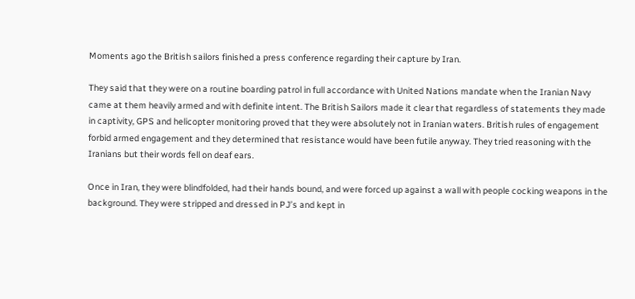Moments ago the British sailors finished a press conference regarding their capture by Iran.

They said that they were on a routine boarding patrol in full accordance with United Nations mandate when the Iranian Navy came at them heavily armed and with definite intent. The British Sailors made it clear that regardless of statements they made in captivity, GPS and helicopter monitoring proved that they were absolutely not in Iranian waters. British rules of engagement forbid armed engagement and they determined that resistance would have been futile anyway. They tried reasoning with the Iranians but their words fell on deaf ears.

Once in Iran, they were blindfolded, had their hands bound, and were forced up against a wall with people cocking weapons in the background. They were stripped and dressed in PJ’s and kept in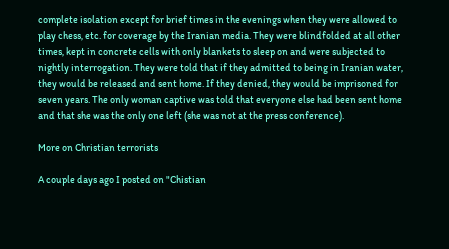complete isolation except for brief times in the evenings when they were allowed to play chess, etc. for coverage by the Iranian media. They were blindfolded at all other times, kept in concrete cells with only blankets to sleep on and were subjected to nightly interrogation. They were told that if they admitted to being in Iranian water, they would be released and sent home. If they denied, they would be imprisoned for seven years. The only woman captive was told that everyone else had been sent home and that she was the only one left (she was not at the press conference).

More on Christian terrorists

A couple days ago I posted on "Chistian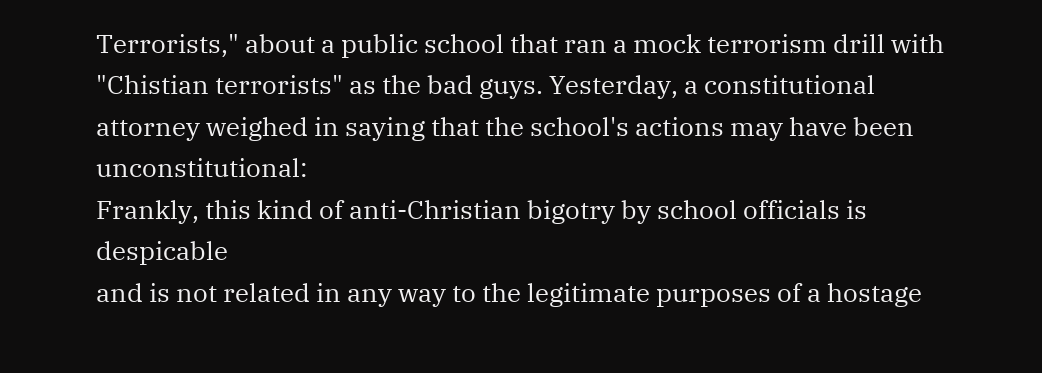Terrorists," about a public school that ran a mock terrorism drill with "Chistian terrorists" as the bad guys. Yesterday, a constitutional attorney weighed in saying that the school's actions may have been unconstitutional:
Frankly, this kind of anti-Christian bigotry by school officials is despicable
and is not related in any way to the legitimate purposes of a hostage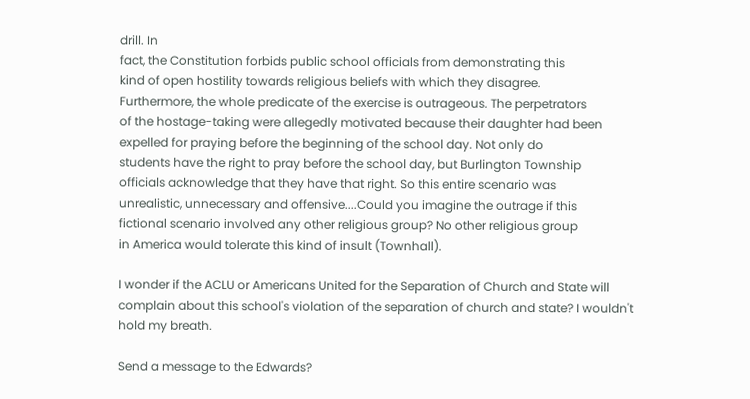drill. In
fact, the Constitution forbids public school officials from demonstrating this
kind of open hostility towards religious beliefs with which they disagree.
Furthermore, the whole predicate of the exercise is outrageous. The perpetrators
of the hostage-taking were allegedly motivated because their daughter had been
expelled for praying before the beginning of the school day. Not only do
students have the right to pray before the school day, but Burlington Township
officials acknowledge that they have that right. So this entire scenario was
unrealistic, unnecessary and offensive....Could you imagine the outrage if this
fictional scenario involved any other religious group? No other religious group
in America would tolerate this kind of insult (Townhall).

I wonder if the ACLU or Americans United for the Separation of Church and State will complain about this school's violation of the separation of church and state? I wouldn't hold my breath.

Send a message to the Edwards?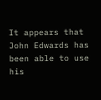It appears that John Edwards has been able to use his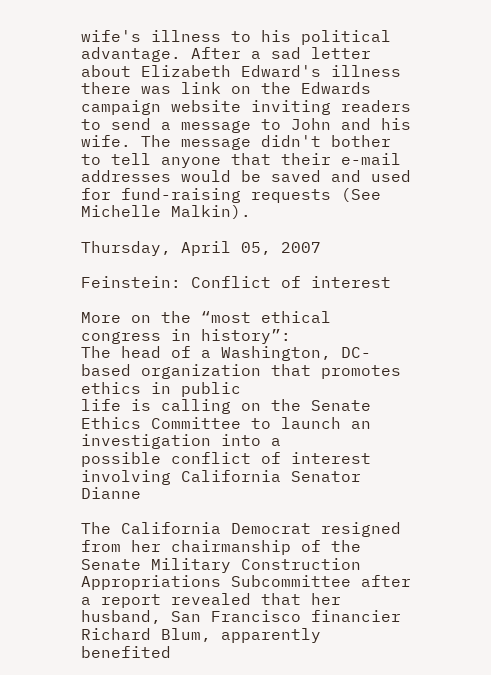wife's illness to his political advantage. After a sad letter about Elizabeth Edward's illness there was link on the Edwards campaign website inviting readers to send a message to John and his wife. The message didn't bother to tell anyone that their e-mail addresses would be saved and used for fund-raising requests (See Michelle Malkin).

Thursday, April 05, 2007

Feinstein: Conflict of interest

More on the “most ethical congress in history”:
The head of a Washington, DC-based organization that promotes ethics in public
life is calling on the Senate Ethics Committee to launch an investigation into a
possible conflict of interest involving California Senator Dianne

The California Democrat resigned from her chairmanship of the Senate Military Construction Appropriations Subcommittee after a report revealed that her husband, San Francisco financier Richard Blum, apparently benefited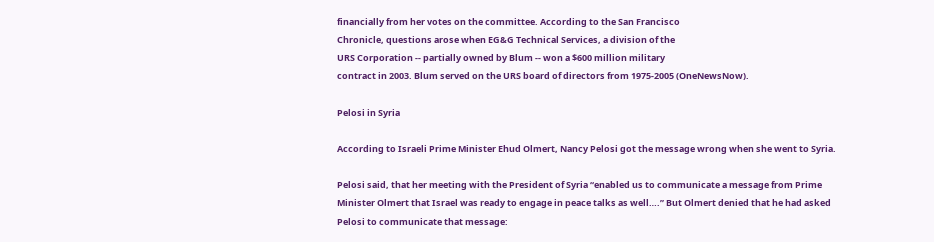financially from her votes on the committee. According to the San Francisco
Chronicle, questions arose when EG&G Technical Services, a division of the
URS Corporation -- partially owned by Blum -- won a $600 million military
contract in 2003. Blum served on the URS board of directors from 1975-2005 (OneNewsNow).

Pelosi in Syria

According to Israeli Prime Minister Ehud Olmert, Nancy Pelosi got the message wrong when she went to Syria.

Pelosi said, that her meeting with the President of Syria “enabled us to communicate a message from Prime Minister Olmert that Israel was ready to engage in peace talks as well….” But Olmert denied that he had asked Pelosi to communicate that message: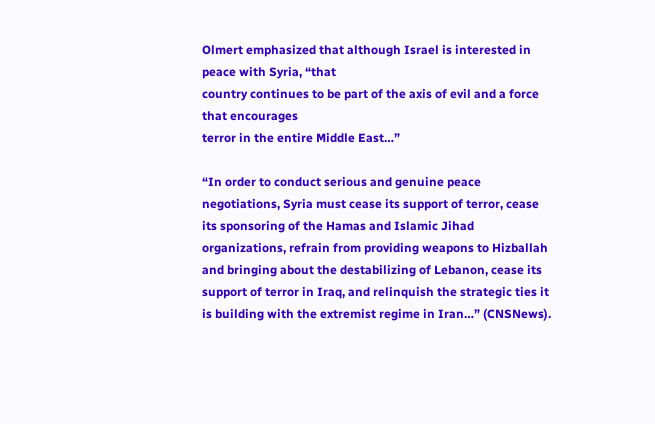Olmert emphasized that although Israel is interested in peace with Syria, “that
country continues to be part of the axis of evil and a force that encourages
terror in the entire Middle East…”

“In order to conduct serious and genuine peace negotiations, Syria must cease its support of terror, cease its sponsoring of the Hamas and Islamic Jihad organizations, refrain from providing weapons to Hizballah and bringing about the destabilizing of Lebanon, cease its support of terror in Iraq, and relinquish the strategic ties it is building with the extremist regime in Iran…” (CNSNews).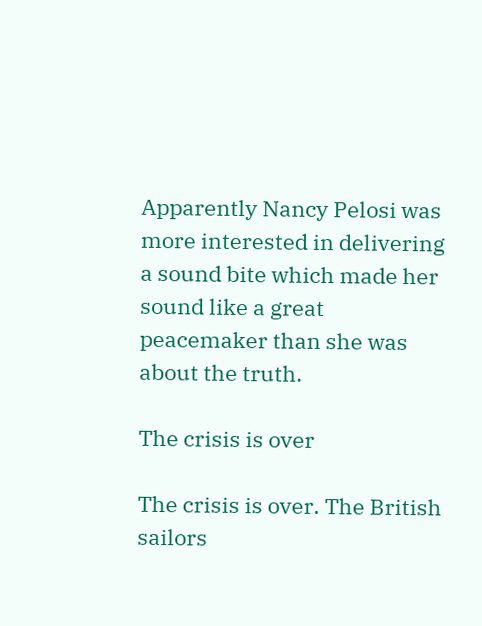Apparently Nancy Pelosi was more interested in delivering a sound bite which made her sound like a great peacemaker than she was about the truth.

The crisis is over

The crisis is over. The British sailors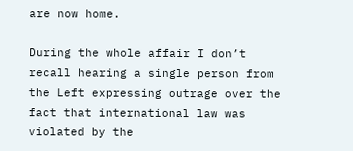are now home.

During the whole affair I don’t recall hearing a single person from the Left expressing outrage over the fact that international law was violated by the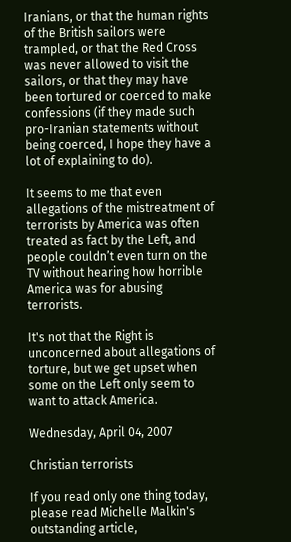Iranians, or that the human rights of the British sailors were trampled, or that the Red Cross was never allowed to visit the sailors, or that they may have been tortured or coerced to make confessions (if they made such pro-Iranian statements without being coerced, I hope they have a lot of explaining to do).

It seems to me that even allegations of the mistreatment of terrorists by America was often treated as fact by the Left, and people couldn’t even turn on the TV without hearing how horrible America was for abusing terrorists.

It's not that the Right is unconcerned about allegations of torture, but we get upset when some on the Left only seem to want to attack America.

Wednesday, April 04, 2007

Christian terrorists

If you read only one thing today, please read Michelle Malkin's outstanding article,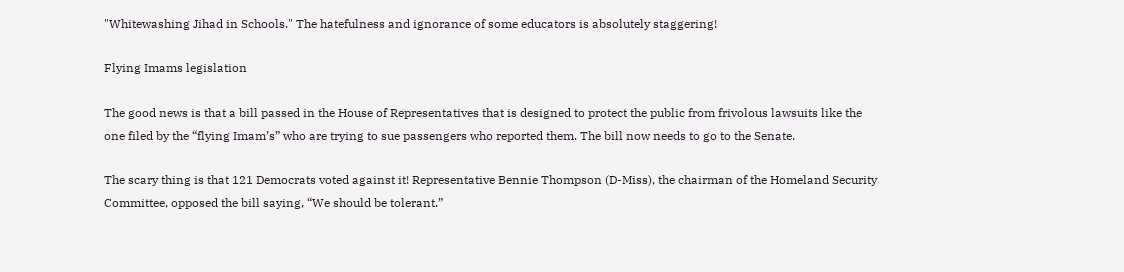"Whitewashing Jihad in Schools." The hatefulness and ignorance of some educators is absolutely staggering!

Flying Imams legislation

The good news is that a bill passed in the House of Representatives that is designed to protect the public from frivolous lawsuits like the one filed by the “flying Imam’s” who are trying to sue passengers who reported them. The bill now needs to go to the Senate.

The scary thing is that 121 Democrats voted against it! Representative Bennie Thompson (D-Miss), the chairman of the Homeland Security Committee, opposed the bill saying, “We should be tolerant.”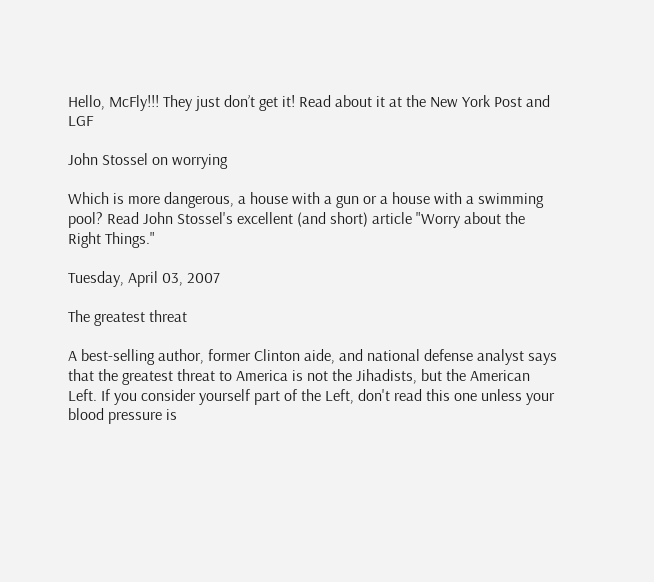Hello, McFly!!! They just don’t get it! Read about it at the New York Post and LGF

John Stossel on worrying

Which is more dangerous, a house with a gun or a house with a swimming pool? Read John Stossel's excellent (and short) article "Worry about the Right Things."

Tuesday, April 03, 2007

The greatest threat

A best-selling author, former Clinton aide, and national defense analyst says that the greatest threat to America is not the Jihadists, but the American Left. If you consider yourself part of the Left, don't read this one unless your blood pressure is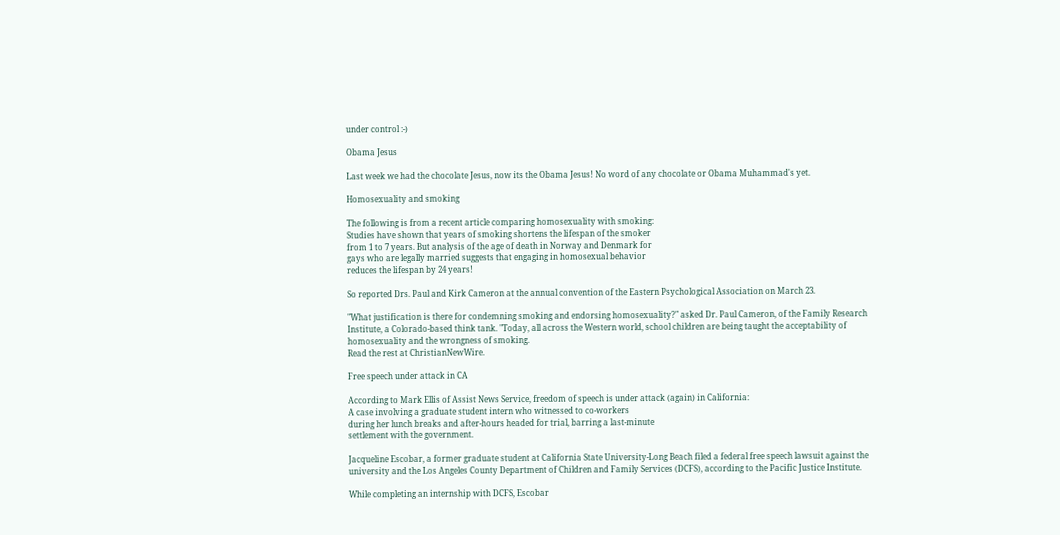under control :-)

Obama Jesus

Last week we had the chocolate Jesus, now its the Obama Jesus! No word of any chocolate or Obama Muhammad's yet.

Homosexuality and smoking

The following is from a recent article comparing homosexuality with smoking:
Studies have shown that years of smoking shortens the lifespan of the smoker
from 1 to 7 years. But analysis of the age of death in Norway and Denmark for
gays who are legally married suggests that engaging in homosexual behavior
reduces the lifespan by 24 years!

So reported Drs. Paul and Kirk Cameron at the annual convention of the Eastern Psychological Association on March 23.

"What justification is there for condemning smoking and endorsing homosexuality?" asked Dr. Paul Cameron, of the Family Research Institute, a Colorado-based think tank. "Today, all across the Western world, school children are being taught the acceptability of homosexuality and the wrongness of smoking.
Read the rest at ChristianNewWire.

Free speech under attack in CA

According to Mark Ellis of Assist News Service, freedom of speech is under attack (again) in California:
A case involving a graduate student intern who witnessed to co-workers
during her lunch breaks and after-hours headed for trial, barring a last-minute
settlement with the government.

Jacqueline Escobar, a former graduate student at California State University-Long Beach filed a federal free speech lawsuit against the university and the Los Angeles County Department of Children and Family Services (DCFS), according to the Pacific Justice Institute.

While completing an internship with DCFS, Escobar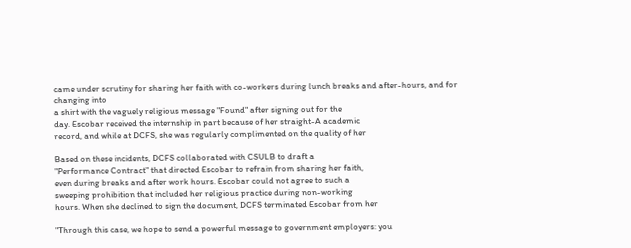came under scrutiny for sharing her faith with co-workers during lunch breaks and after-hours, and for changing into
a shirt with the vaguely religious message "Found" after signing out for the
day. Escobar received the internship in part because of her straight-A academic
record, and while at DCFS, she was regularly complimented on the quality of her

Based on these incidents, DCFS collaborated with CSULB to draft a
"Performance Contract" that directed Escobar to refrain from sharing her faith,
even during breaks and after work hours. Escobar could not agree to such a
sweeping prohibition that included her religious practice during non-working
hours. When she declined to sign the document, DCFS terminated Escobar from her

"Through this case, we hope to send a powerful message to government employers: you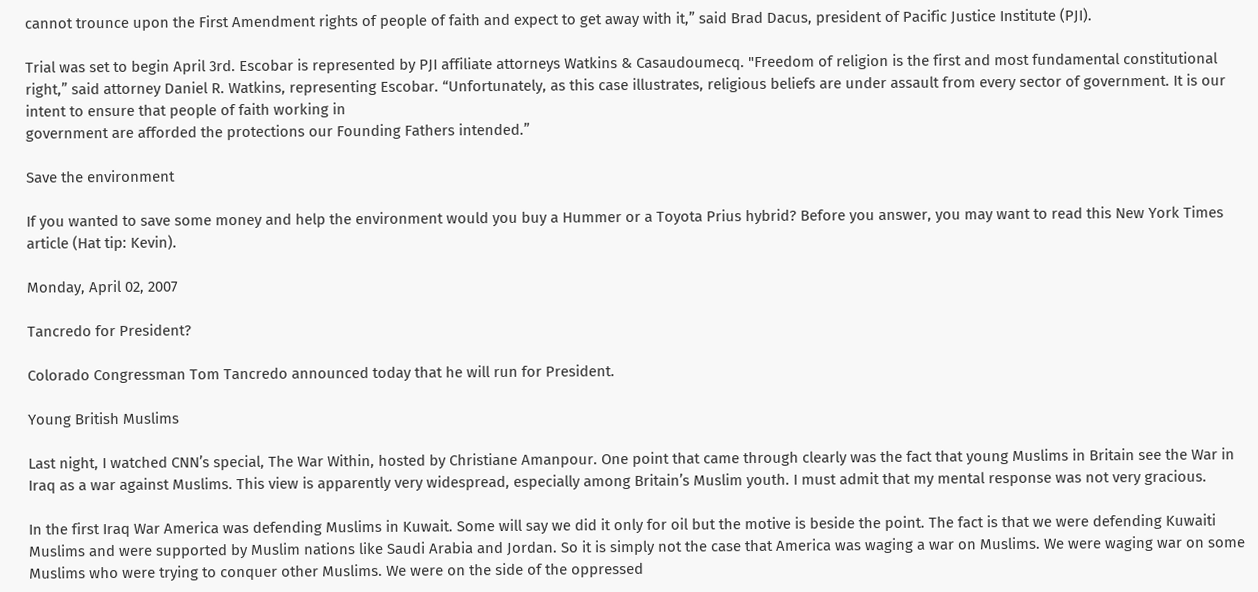cannot trounce upon the First Amendment rights of people of faith and expect to get away with it,” said Brad Dacus, president of Pacific Justice Institute (PJI).

Trial was set to begin April 3rd. Escobar is represented by PJI affiliate attorneys Watkins & Casaudoumecq. "Freedom of religion is the first and most fundamental constitutional right,” said attorney Daniel R. Watkins, representing Escobar. “Unfortunately, as this case illustrates, religious beliefs are under assault from every sector of government. It is our intent to ensure that people of faith working in
government are afforded the protections our Founding Fathers intended.”

Save the environment

If you wanted to save some money and help the environment would you buy a Hummer or a Toyota Prius hybrid? Before you answer, you may want to read this New York Times article (Hat tip: Kevin).

Monday, April 02, 2007

Tancredo for President?

Colorado Congressman Tom Tancredo announced today that he will run for President.

Young British Muslims

Last night, I watched CNN’s special, The War Within, hosted by Christiane Amanpour. One point that came through clearly was the fact that young Muslims in Britain see the War in Iraq as a war against Muslims. This view is apparently very widespread, especially among Britain’s Muslim youth. I must admit that my mental response was not very gracious.

In the first Iraq War America was defending Muslims in Kuwait. Some will say we did it only for oil but the motive is beside the point. The fact is that we were defending Kuwaiti Muslims and were supported by Muslim nations like Saudi Arabia and Jordan. So it is simply not the case that America was waging a war on Muslims. We were waging war on some Muslims who were trying to conquer other Muslims. We were on the side of the oppressed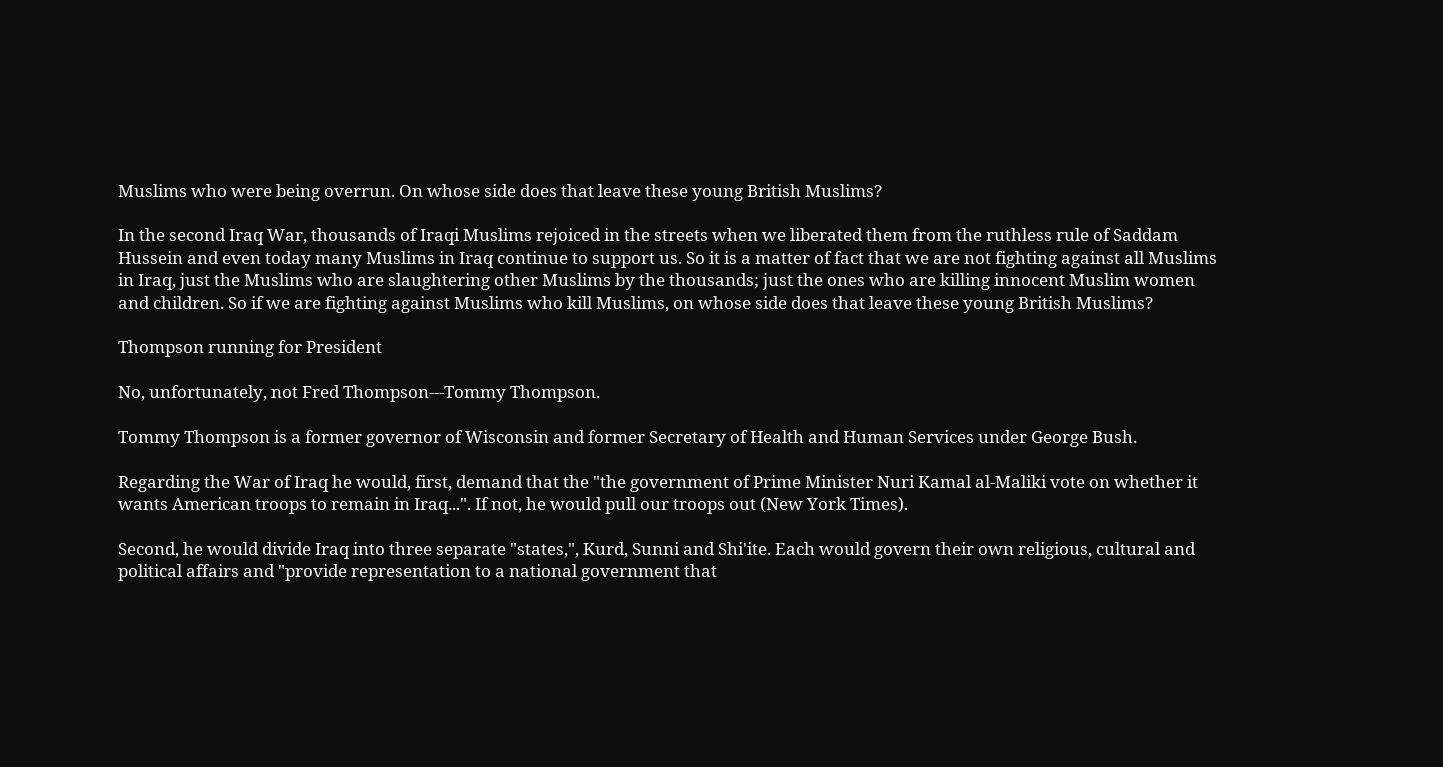Muslims who were being overrun. On whose side does that leave these young British Muslims?

In the second Iraq War, thousands of Iraqi Muslims rejoiced in the streets when we liberated them from the ruthless rule of Saddam Hussein and even today many Muslims in Iraq continue to support us. So it is a matter of fact that we are not fighting against all Muslims in Iraq, just the Muslims who are slaughtering other Muslims by the thousands; just the ones who are killing innocent Muslim women and children. So if we are fighting against Muslims who kill Muslims, on whose side does that leave these young British Muslims?

Thompson running for President

No, unfortunately, not Fred Thompson---Tommy Thompson.

Tommy Thompson is a former governor of Wisconsin and former Secretary of Health and Human Services under George Bush.

Regarding the War of Iraq he would, first, demand that the "the government of Prime Minister Nuri Kamal al-Maliki vote on whether it wants American troops to remain in Iraq...". If not, he would pull our troops out (New York Times).

Second, he would divide Iraq into three separate "states,", Kurd, Sunni and Shi'ite. Each would govern their own religious, cultural and political affairs and "provide representation to a national government that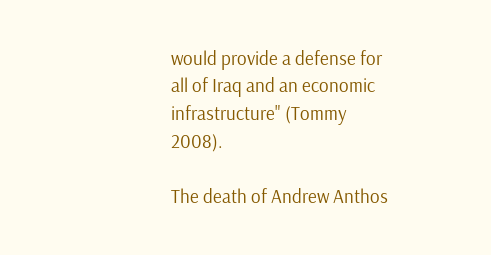would provide a defense for all of Iraq and an economic infrastructure" (Tommy 2008).

The death of Andrew Anthos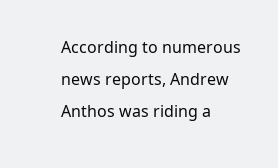According to numerous news reports, Andrew Anthos was riding a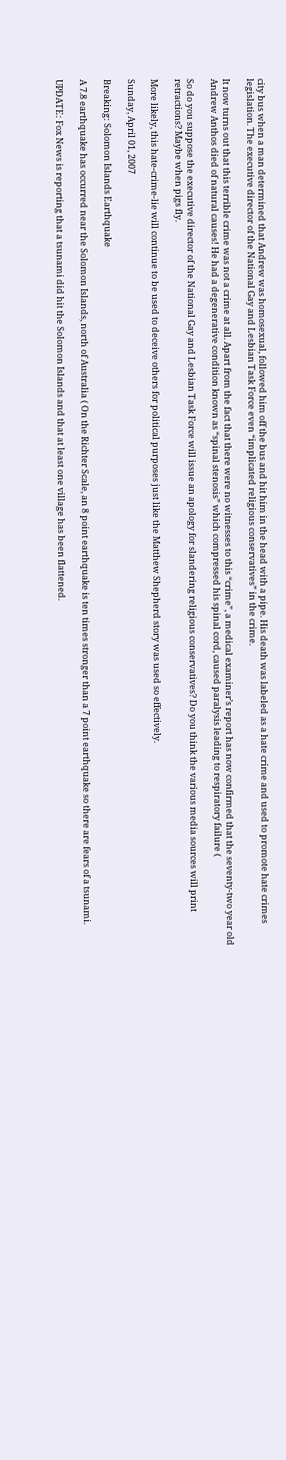city bus when a man determined that Andrew was homosexual, followed him off the bus and hit him in the head with a pipe. His death was labeled as a hate crime and used to promote hate crimes legislation. The executive director of the National Gay and Lesbian Task Force even “implicated religious conservatives” in the crime.

It now turns out that this terrible crime was not a crime at all. Apart from the fact that there were no witnesses to this “crime”, a medical examiner’s report has now confirmed that the seventy-two year old Andrew Anthos died of natural causes! He had a degenerative condition known as “spinal stenosis” which compressed his spinal cord, caused paralysis leading to respiratory failure (

So do you suppose the executive director of the National Gay and Lesbian Task Force will issue an apology for slandering religious conservatives? Do you think the various media sources will print retractions? Maybe when pigs fly.

More likely, this hate-crime-lie will continue to be used to deceive others for political purposes just like the Matthew Shepherd story was used so effectively.

Sunday, April 01, 2007

Breaking: Solomon Islands Earthquake

A 7.8 earthquake has occurred near the Solomon Islands, north of Australia ( On the Richter Scale, an 8 point earthquake is ten times stronger than a 7 point earthquake so there are fears of a tsunami.

UPDATE: Fox News is reporting that a tsunami did hit the Solomon Islands and that at least one village has been flattened.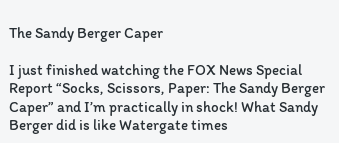The Sandy Berger Caper

I just finished watching the FOX News Special Report “Socks, Scissors, Paper: The Sandy Berger Caper” and I’m practically in shock! What Sandy Berger did is like Watergate times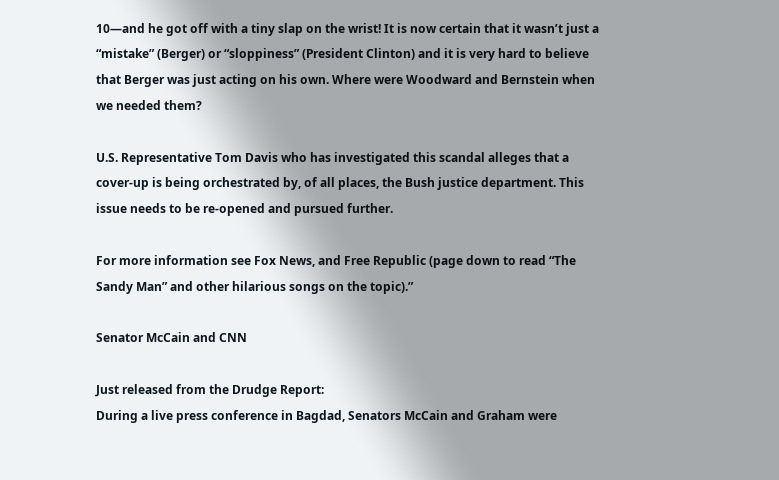10—and he got off with a tiny slap on the wrist! It is now certain that it wasn’t just a “mistake” (Berger) or “sloppiness” (President Clinton) and it is very hard to believe that Berger was just acting on his own. Where were Woodward and Bernstein when we needed them?

U.S. Representative Tom Davis who has investigated this scandal alleges that a cover-up is being orchestrated by, of all places, the Bush justice department. This issue needs to be re-opened and pursued further.

For more information see Fox News, and Free Republic (page down to read “The Sandy Man” and other hilarious songs on the topic).”

Senator McCain and CNN

Just released from the Drudge Report:
During a live press conference in Bagdad, Senators McCain and Graham were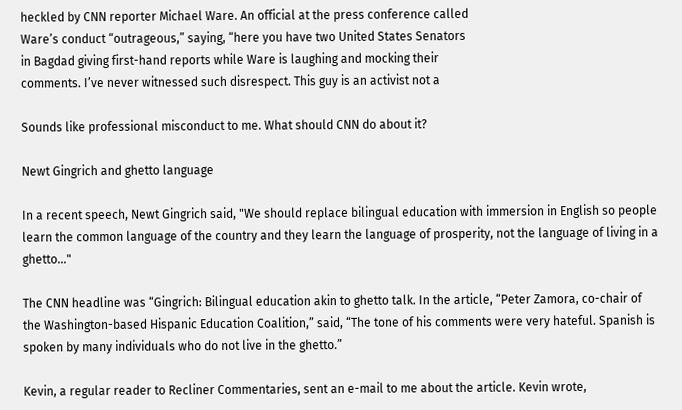heckled by CNN reporter Michael Ware. An official at the press conference called
Ware’s conduct “outrageous,” saying, “here you have two United States Senators
in Bagdad giving first-hand reports while Ware is laughing and mocking their
comments. I’ve never witnessed such disrespect. This guy is an activist not a

Sounds like professional misconduct to me. What should CNN do about it?

Newt Gingrich and ghetto language

In a recent speech, Newt Gingrich said, "We should replace bilingual education with immersion in English so people learn the common language of the country and they learn the language of prosperity, not the language of living in a ghetto..."

The CNN headline was “Gingrich: Bilingual education akin to ghetto talk. In the article, “Peter Zamora, co-chair of the Washington-based Hispanic Education Coalition,” said, “The tone of his comments were very hateful. Spanish is spoken by many individuals who do not live in the ghetto.”

Kevin, a regular reader to Recliner Commentaries, sent an e-mail to me about the article. Kevin wrote,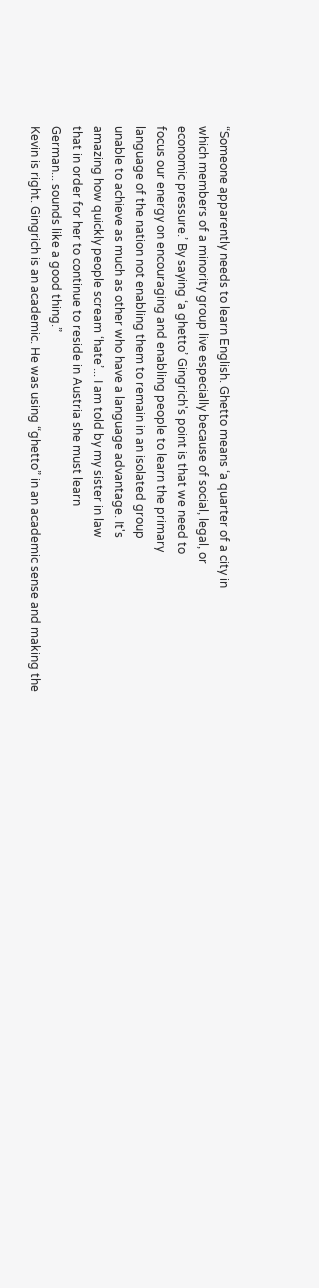“Someone apparently needs to learn English. Ghetto means ‘a quarter of a city in
which members of a minority group live especially because of social, legal, or
economic pressure.’ By saying ‘a ghetto’ Gingrich's point is that we need to
focus our energy on encouraging and enabling people to learn the primary
language of the nation not enabling them to remain in an isolated group
unable to achieve as much as other who have a language advantage. It's
amazing how quickly people scream ‘hate’... I am told by my sister in law
that in order for her to continue to reside in Austria she must learn
German... sounds like a good thing.”
Kevin is right. Gingrich is an academic. He was using “ghetto” in an academic sense and making the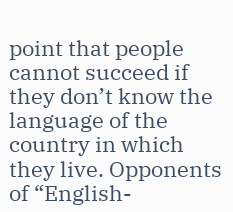point that people cannot succeed if they don’t know the language of the country in which they live. Opponents of “English-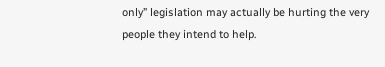only” legislation may actually be hurting the very people they intend to help.